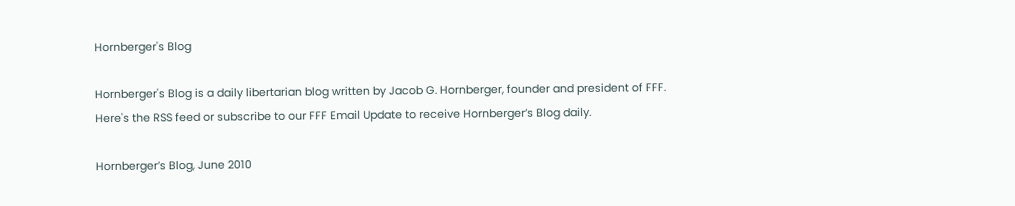Hornberger's Blog

Hornberger's Blog is a daily libertarian blog written by Jacob G. Hornberger, founder and president of FFF.
Here's the RSS feed or subscribe to our FFF Email Update to receive Hornberger’s Blog daily.

Hornberger’s Blog, June 2010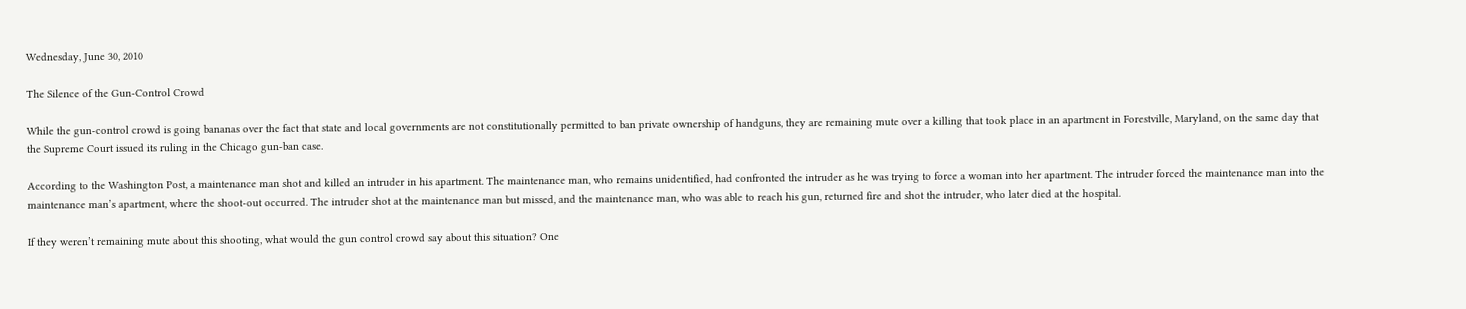Wednesday, June 30, 2010

The Silence of the Gun-Control Crowd

While the gun-control crowd is going bananas over the fact that state and local governments are not constitutionally permitted to ban private ownership of handguns, they are remaining mute over a killing that took place in an apartment in Forestville, Maryland, on the same day that the Supreme Court issued its ruling in the Chicago gun-ban case.

According to the Washington Post, a maintenance man shot and killed an intruder in his apartment. The maintenance man, who remains unidentified, had confronted the intruder as he was trying to force a woman into her apartment. The intruder forced the maintenance man into the maintenance man’s apartment, where the shoot-out occurred. The intruder shot at the maintenance man but missed, and the maintenance man, who was able to reach his gun, returned fire and shot the intruder, who later died at the hospital.

If they weren’t remaining mute about this shooting, what would the gun control crowd say about this situation? One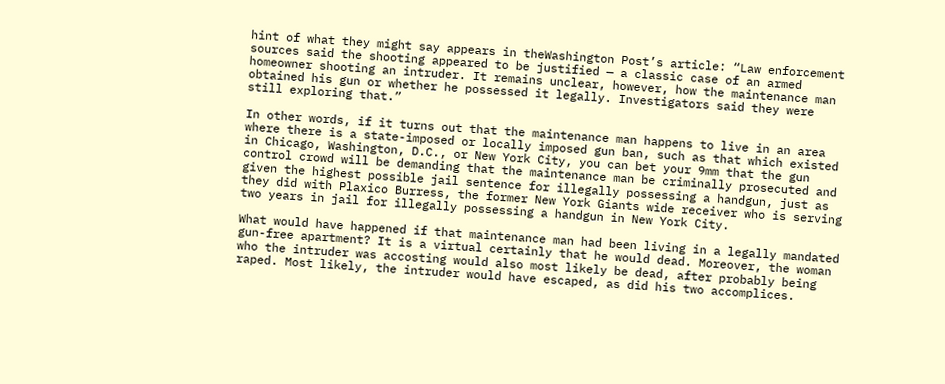hint of what they might say appears in theWashington Post’s article: “Law enforcement sources said the shooting appeared to be justified — a classic case of an armed homeowner shooting an intruder. It remains unclear, however, how the maintenance man obtained his gun or whether he possessed it legally. Investigators said they were still exploring that.”

In other words, if it turns out that the maintenance man happens to live in an area where there is a state-imposed or locally imposed gun ban, such as that which existed in Chicago, Washington, D.C., or New York City, you can bet your 9mm that the gun control crowd will be demanding that the maintenance man be criminally prosecuted and given the highest possible jail sentence for illegally possessing a handgun, just as they did with Plaxico Burress, the former New York Giants wide receiver who is serving two years in jail for illegally possessing a handgun in New York City.

What would have happened if that maintenance man had been living in a legally mandated gun-free apartment? It is a virtual certainly that he would dead. Moreover, the woman who the intruder was accosting would also most likely be dead, after probably being raped. Most likely, the intruder would have escaped, as did his two accomplices.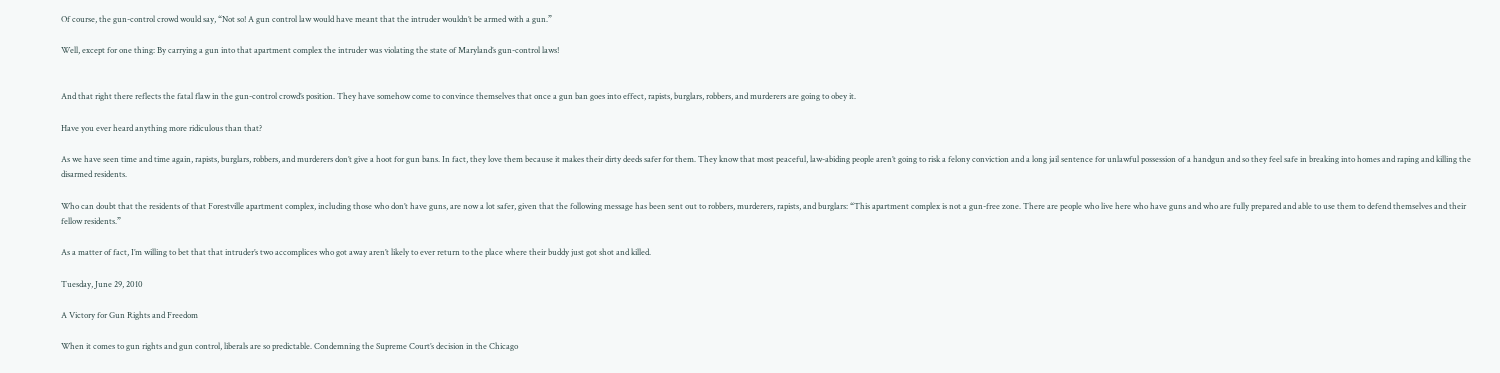Of course, the gun-control crowd would say, “Not so! A gun control law would have meant that the intruder wouldn’t be armed with a gun.”

Well, except for one thing: By carrying a gun into that apartment complex the intruder was violating the state of Maryland’s gun-control laws!


And that right there reflects the fatal flaw in the gun-control crowd’s position. They have somehow come to convince themselves that once a gun ban goes into effect, rapists, burglars, robbers, and murderers are going to obey it.

Have you ever heard anything more ridiculous than that?

As we have seen time and time again, rapists, burglars, robbers, and murderers don’t give a hoot for gun bans. In fact, they love them because it makes their dirty deeds safer for them. They know that most peaceful, law-abiding people aren’t going to risk a felony conviction and a long jail sentence for unlawful possession of a handgun and so they feel safe in breaking into homes and raping and killing the disarmed residents.

Who can doubt that the residents of that Forestville apartment complex, including those who don’t have guns, are now a lot safer, given that the following message has been sent out to robbers, murderers, rapists, and burglars: “This apartment complex is not a gun-free zone. There are people who live here who have guns and who are fully prepared and able to use them to defend themselves and their fellow residents.”

As a matter of fact, I’m willing to bet that that intruder’s two accomplices who got away aren’t likely to ever return to the place where their buddy just got shot and killed.

Tuesday, June 29, 2010

A Victory for Gun Rights and Freedom

When it comes to gun rights and gun control, liberals are so predictable. Condemning the Supreme Court’s decision in the Chicago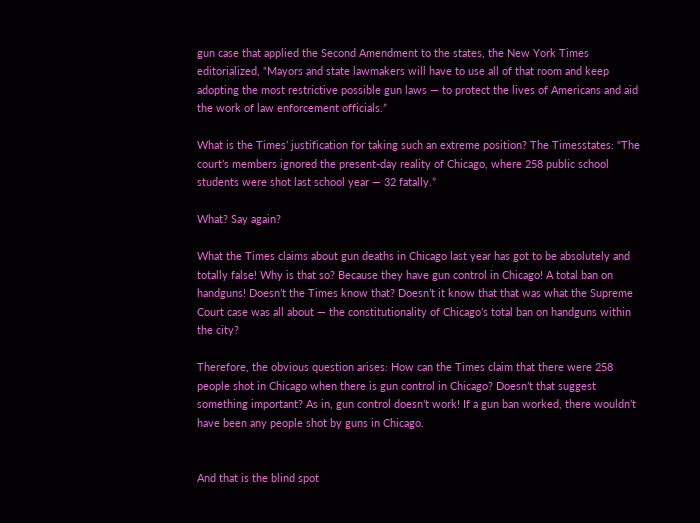gun case that applied the Second Amendment to the states, the New York Times editorialized, “Mayors and state lawmakers will have to use all of that room and keep adopting the most restrictive possible gun laws — to protect the lives of Americans and aid the work of law enforcement officials.”

What is the Times’ justification for taking such an extreme position? The Timesstates: “The court’s members ignored the present-day reality of Chicago, where 258 public school students were shot last school year — 32 fatally.”

What? Say again?

What the Times claims about gun deaths in Chicago last year has got to be absolutely and totally false! Why is that so? Because they have gun control in Chicago! A total ban on handguns! Doesn’t the Times know that? Doesn’t it know that that was what the Supreme Court case was all about — the constitutionality of Chicago’s total ban on handguns within the city?

Therefore, the obvious question arises: How can the Times claim that there were 258 people shot in Chicago when there is gun control in Chicago? Doesn’t that suggest something important? As in, gun control doesn’t work! If a gun ban worked, there wouldn’t have been any people shot by guns in Chicago.


And that is the blind spot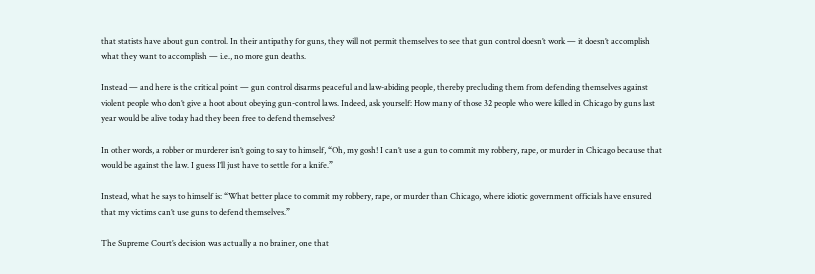that statists have about gun control. In their antipathy for guns, they will not permit themselves to see that gun control doesn’t work — it doesn’t accomplish what they want to accomplish — i.e., no more gun deaths.

Instead — and here is the critical point — gun control disarms peaceful and law-abiding people, thereby precluding them from defending themselves against violent people who don’t give a hoot about obeying gun-control laws. Indeed, ask yourself: How many of those 32 people who were killed in Chicago by guns last year would be alive today had they been free to defend themselves?

In other words, a robber or murderer isn’t going to say to himself, “Oh, my gosh! I can’t use a gun to commit my robbery, rape, or murder in Chicago because that would be against the law. I guess I’ll just have to settle for a knife.”

Instead, what he says to himself is: “What better place to commit my robbery, rape, or murder than Chicago, where idiotic government officials have ensured that my victims can’t use guns to defend themselves.”

The Supreme Court’s decision was actually a no brainer, one that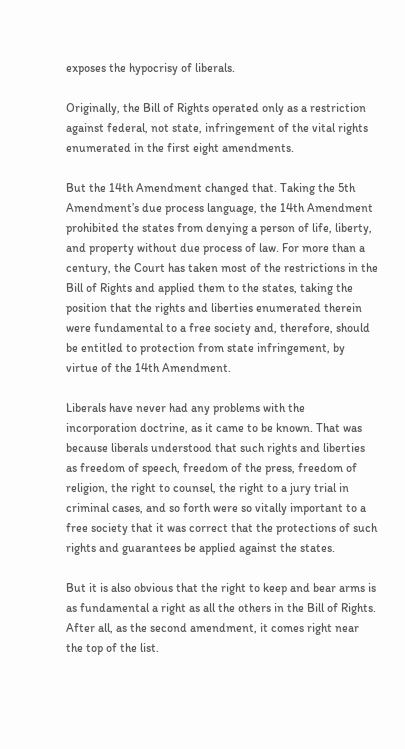exposes the hypocrisy of liberals.

Originally, the Bill of Rights operated only as a restriction against federal, not state, infringement of the vital rights enumerated in the first eight amendments.

But the 14th Amendment changed that. Taking the 5th Amendment’s due process language, the 14th Amendment prohibited the states from denying a person of life, liberty, and property without due process of law. For more than a century, the Court has taken most of the restrictions in the Bill of Rights and applied them to the states, taking the position that the rights and liberties enumerated therein were fundamental to a free society and, therefore, should be entitled to protection from state infringement, by virtue of the 14th Amendment.

Liberals have never had any problems with the incorporation doctrine, as it came to be known. That was because liberals understood that such rights and liberties as freedom of speech, freedom of the press, freedom of religion, the right to counsel, the right to a jury trial in criminal cases, and so forth were so vitally important to a free society that it was correct that the protections of such rights and guarantees be applied against the states.

But it is also obvious that the right to keep and bear arms is as fundamental a right as all the others in the Bill of Rights. After all, as the second amendment, it comes right near the top of the list.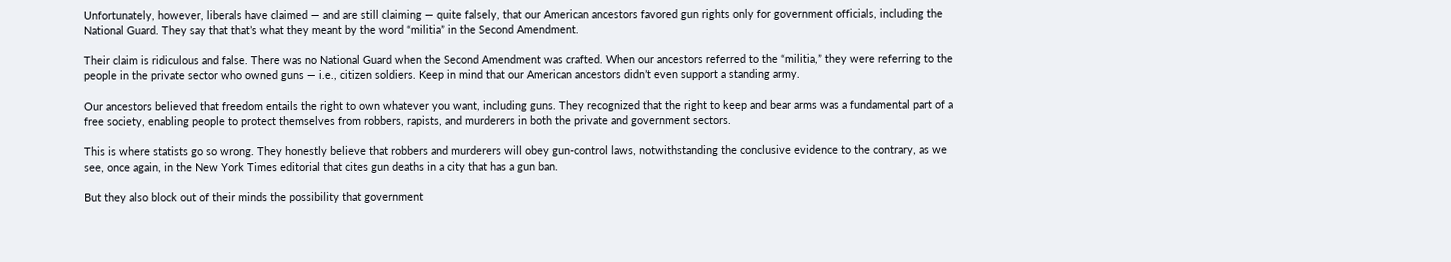Unfortunately, however, liberals have claimed — and are still claiming — quite falsely, that our American ancestors favored gun rights only for government officials, including the National Guard. They say that that’s what they meant by the word “militia” in the Second Amendment.

Their claim is ridiculous and false. There was no National Guard when the Second Amendment was crafted. When our ancestors referred to the “militia,” they were referring to the people in the private sector who owned guns — i.e., citizen soldiers. Keep in mind that our American ancestors didn’t even support a standing army.

Our ancestors believed that freedom entails the right to own whatever you want, including guns. They recognized that the right to keep and bear arms was a fundamental part of a free society, enabling people to protect themselves from robbers, rapists, and murderers in both the private and government sectors.

This is where statists go so wrong. They honestly believe that robbers and murderers will obey gun-control laws, notwithstanding the conclusive evidence to the contrary, as we see, once again, in the New York Times editorial that cites gun deaths in a city that has a gun ban.

But they also block out of their minds the possibility that government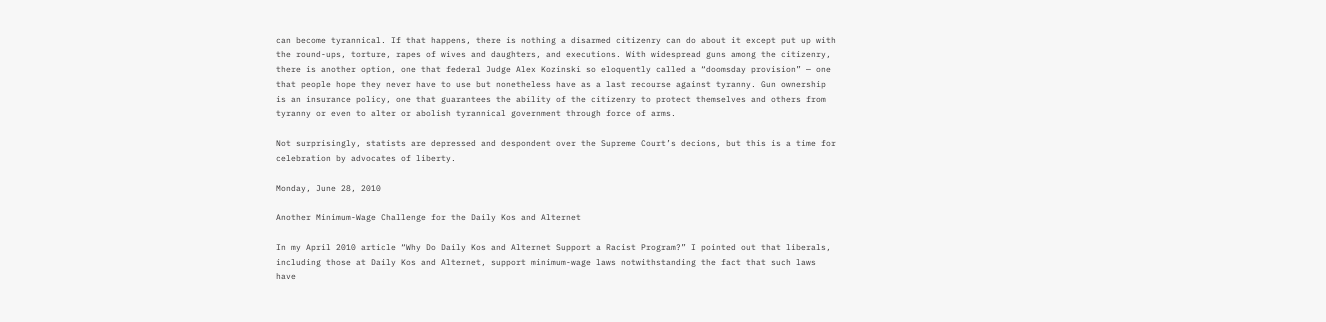can become tyrannical. If that happens, there is nothing a disarmed citizenry can do about it except put up with the round-ups, torture, rapes of wives and daughters, and executions. With widespread guns among the citizenry, there is another option, one that federal Judge Alex Kozinski so eloquently called a “doomsday provision” — one that people hope they never have to use but nonetheless have as a last recourse against tyranny. Gun ownership is an insurance policy, one that guarantees the ability of the citizenry to protect themselves and others from tyranny or even to alter or abolish tyrannical government through force of arms.

Not surprisingly, statists are depressed and despondent over the Supreme Court’s decions, but this is a time for celebration by advocates of liberty.

Monday, June 28, 2010

Another Minimum-Wage Challenge for the Daily Kos and Alternet

In my April 2010 article “Why Do Daily Kos and Alternet Support a Racist Program?” I pointed out that liberals, including those at Daily Kos and Alternet, support minimum-wage laws notwithstanding the fact that such laws have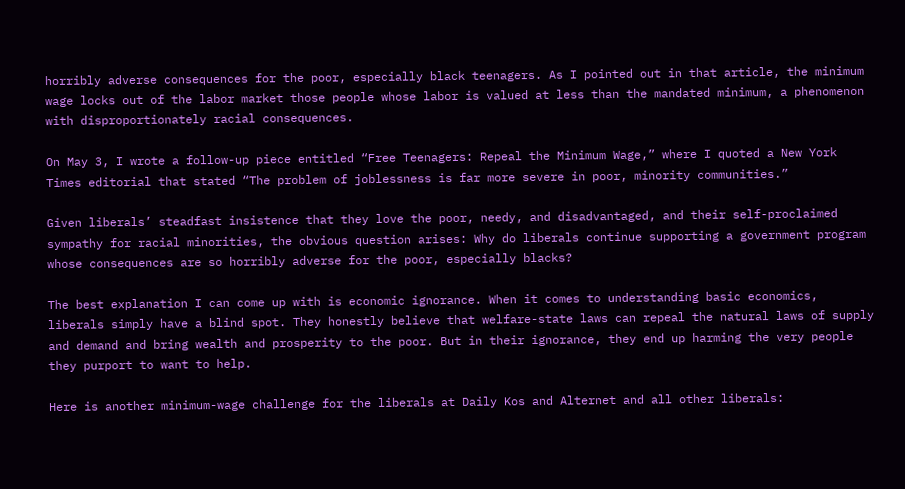horribly adverse consequences for the poor, especially black teenagers. As I pointed out in that article, the minimum wage locks out of the labor market those people whose labor is valued at less than the mandated minimum, a phenomenon with disproportionately racial consequences.

On May 3, I wrote a follow-up piece entitled “Free Teenagers: Repeal the Minimum Wage,” where I quoted a New York Times editorial that stated “The problem of joblessness is far more severe in poor, minority communities.”

Given liberals’ steadfast insistence that they love the poor, needy, and disadvantaged, and their self-proclaimed sympathy for racial minorities, the obvious question arises: Why do liberals continue supporting a government program whose consequences are so horribly adverse for the poor, especially blacks?

The best explanation I can come up with is economic ignorance. When it comes to understanding basic economics, liberals simply have a blind spot. They honestly believe that welfare-state laws can repeal the natural laws of supply and demand and bring wealth and prosperity to the poor. But in their ignorance, they end up harming the very people they purport to want to help.

Here is another minimum-wage challenge for the liberals at Daily Kos and Alternet and all other liberals: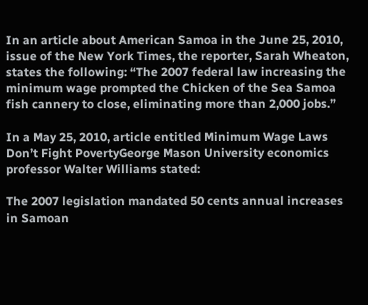In an article about American Samoa in the June 25, 2010, issue of the New York Times, the reporter, Sarah Wheaton, states the following: “The 2007 federal law increasing the minimum wage prompted the Chicken of the Sea Samoa fish cannery to close, eliminating more than 2,000 jobs.”

In a May 25, 2010, article entitled Minimum Wage Laws Don’t Fight PovertyGeorge Mason University economics professor Walter Williams stated:

The 2007 legislation mandated 50 cents annual increases in Samoan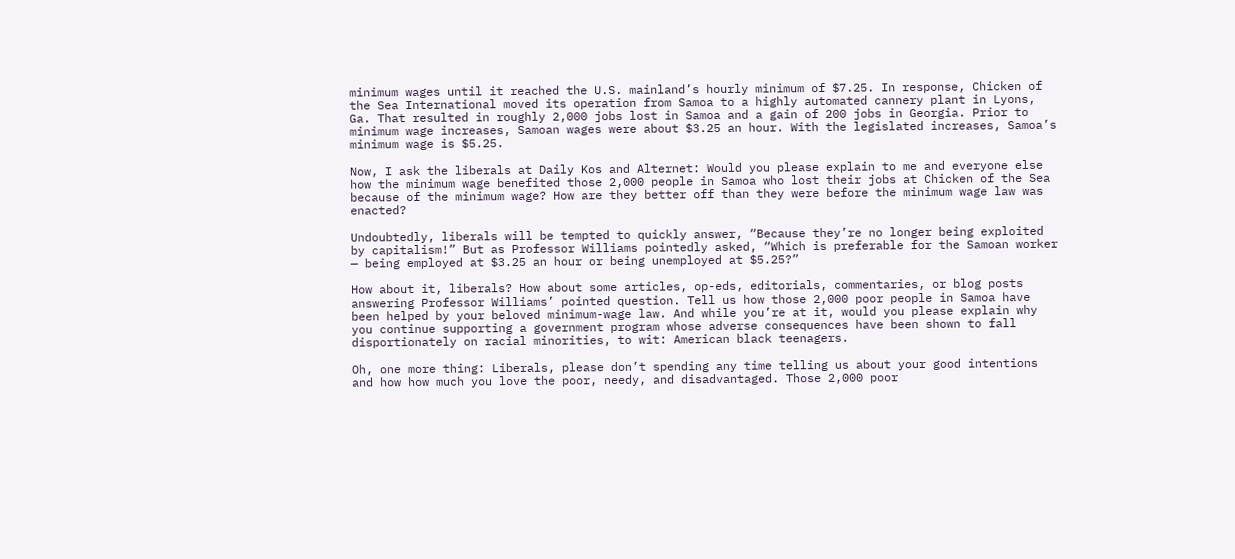minimum wages until it reached the U.S. mainland’s hourly minimum of $7.25. In response, Chicken of the Sea International moved its operation from Samoa to a highly automated cannery plant in Lyons, Ga. That resulted in roughly 2,000 jobs lost in Samoa and a gain of 200 jobs in Georgia. Prior to minimum wage increases, Samoan wages were about $3.25 an hour. With the legislated increases, Samoa’s minimum wage is $5.25.

Now, I ask the liberals at Daily Kos and Alternet: Would you please explain to me and everyone else how the minimum wage benefited those 2,000 people in Samoa who lost their jobs at Chicken of the Sea because of the minimum wage? How are they better off than they were before the minimum wage law was enacted?

Undoubtedly, liberals will be tempted to quickly answer, “Because they’re no longer being exploited by capitalism!” But as Professor Williams pointedly asked, “Which is preferable for the Samoan worker — being employed at $3.25 an hour or being unemployed at $5.25?”

How about it, liberals? How about some articles, op-eds, editorials, commentaries, or blog posts answering Professor Williams’ pointed question. Tell us how those 2,000 poor people in Samoa have been helped by your beloved minimum-wage law. And while you’re at it, would you please explain why you continue supporting a government program whose adverse consequences have been shown to fall disportionately on racial minorities, to wit: American black teenagers.

Oh, one more thing: Liberals, please don’t spending any time telling us about your good intentions and how how much you love the poor, needy, and disadvantaged. Those 2,000 poor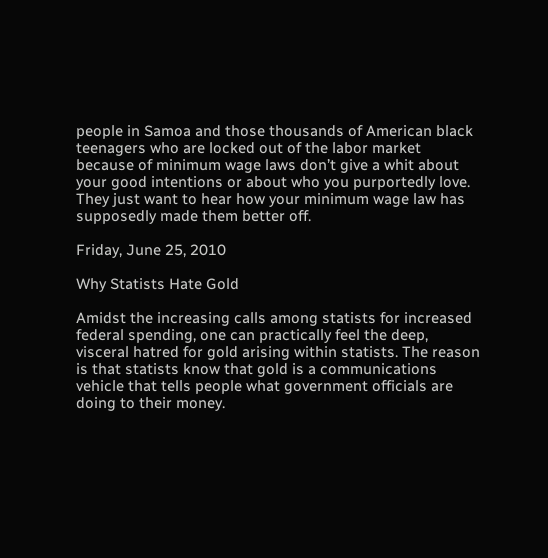people in Samoa and those thousands of American black teenagers who are locked out of the labor market because of minimum wage laws don’t give a whit about your good intentions or about who you purportedly love. They just want to hear how your minimum wage law has supposedly made them better off.

Friday, June 25, 2010

Why Statists Hate Gold

Amidst the increasing calls among statists for increased federal spending, one can practically feel the deep, visceral hatred for gold arising within statists. The reason is that statists know that gold is a communications vehicle that tells people what government officials are doing to their money.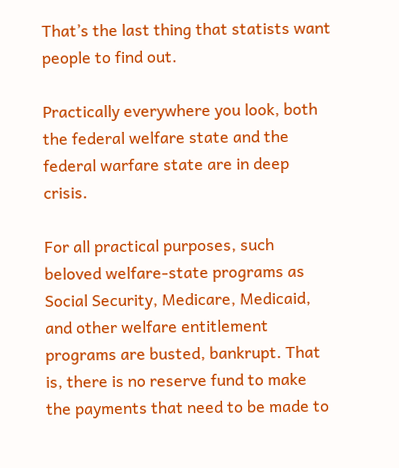That’s the last thing that statists want people to find out.

Practically everywhere you look, both the federal welfare state and the federal warfare state are in deep crisis.

For all practical purposes, such beloved welfare-state programs as Social Security, Medicare, Medicaid, and other welfare entitlement programs are busted, bankrupt. That is, there is no reserve fund to make the payments that need to be made to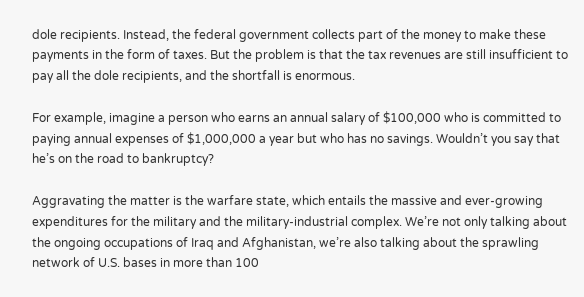dole recipients. Instead, the federal government collects part of the money to make these payments in the form of taxes. But the problem is that the tax revenues are still insufficient to pay all the dole recipients, and the shortfall is enormous.

For example, imagine a person who earns an annual salary of $100,000 who is committed to paying annual expenses of $1,000,000 a year but who has no savings. Wouldn’t you say that he’s on the road to bankruptcy?

Aggravating the matter is the warfare state, which entails the massive and ever-growing expenditures for the military and the military-industrial complex. We’re not only talking about the ongoing occupations of Iraq and Afghanistan, we’re also talking about the sprawling network of U.S. bases in more than 100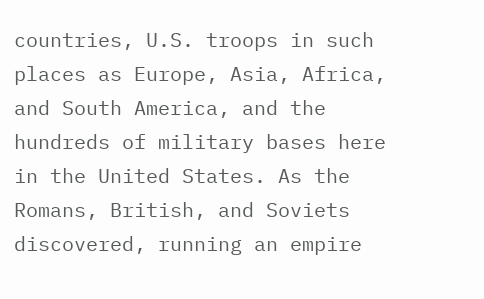countries, U.S. troops in such places as Europe, Asia, Africa, and South America, and the hundreds of military bases here in the United States. As the Romans, British, and Soviets discovered, running an empire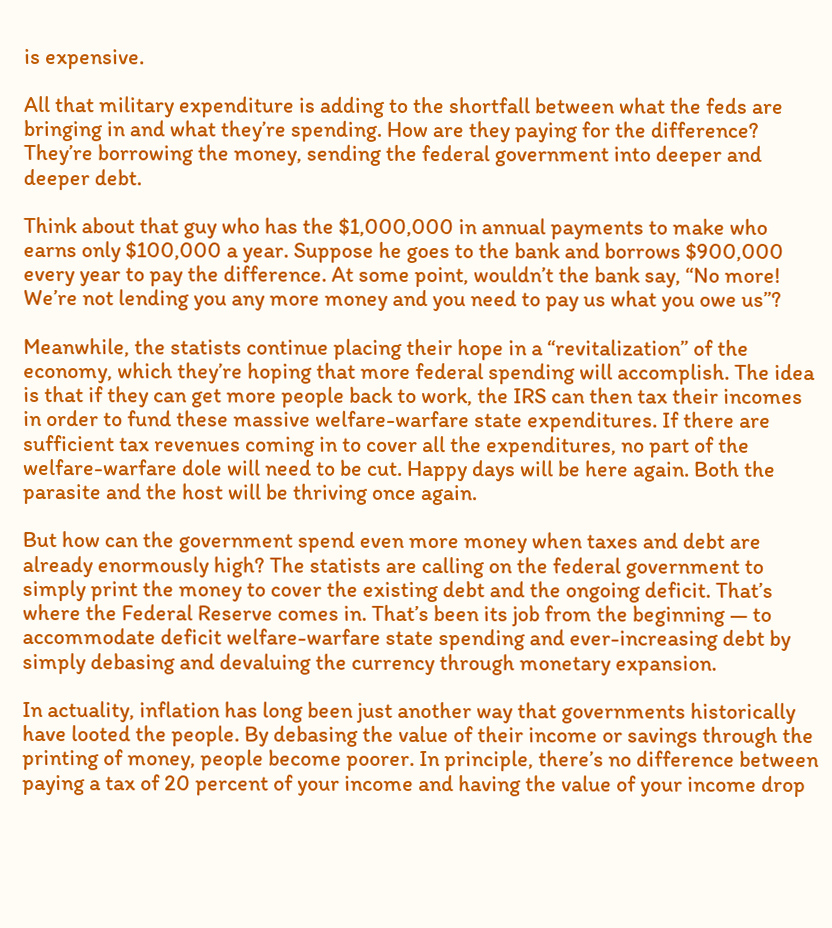is expensive.

All that military expenditure is adding to the shortfall between what the feds are bringing in and what they’re spending. How are they paying for the difference? They’re borrowing the money, sending the federal government into deeper and deeper debt.

Think about that guy who has the $1,000,000 in annual payments to make who earns only $100,000 a year. Suppose he goes to the bank and borrows $900,000 every year to pay the difference. At some point, wouldn’t the bank say, “No more! We’re not lending you any more money and you need to pay us what you owe us”?

Meanwhile, the statists continue placing their hope in a “revitalization” of the economy, which they’re hoping that more federal spending will accomplish. The idea is that if they can get more people back to work, the IRS can then tax their incomes in order to fund these massive welfare-warfare state expenditures. If there are sufficient tax revenues coming in to cover all the expenditures, no part of the welfare-warfare dole will need to be cut. Happy days will be here again. Both the parasite and the host will be thriving once again.

But how can the government spend even more money when taxes and debt are already enormously high? The statists are calling on the federal government to simply print the money to cover the existing debt and the ongoing deficit. That’s where the Federal Reserve comes in. That’s been its job from the beginning — to accommodate deficit welfare-warfare state spending and ever-increasing debt by simply debasing and devaluing the currency through monetary expansion.

In actuality, inflation has long been just another way that governments historically have looted the people. By debasing the value of their income or savings through the printing of money, people become poorer. In principle, there’s no difference between paying a tax of 20 percent of your income and having the value of your income drop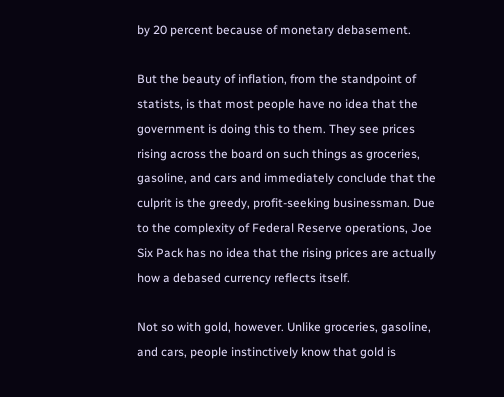by 20 percent because of monetary debasement.

But the beauty of inflation, from the standpoint of statists, is that most people have no idea that the government is doing this to them. They see prices rising across the board on such things as groceries, gasoline, and cars and immediately conclude that the culprit is the greedy, profit-seeking businessman. Due to the complexity of Federal Reserve operations, Joe Six Pack has no idea that the rising prices are actually how a debased currency reflects itself.

Not so with gold, however. Unlike groceries, gasoline, and cars, people instinctively know that gold is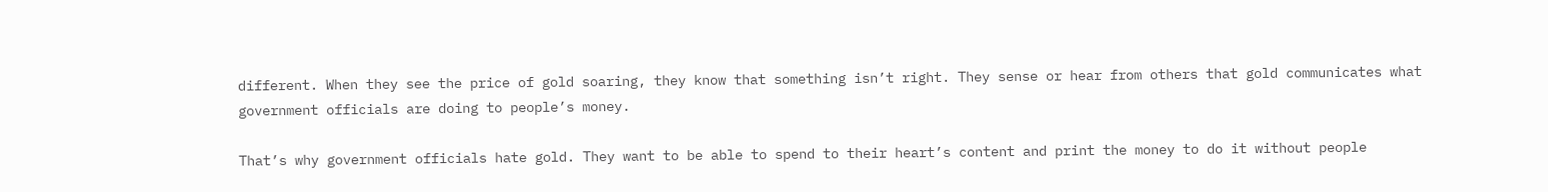different. When they see the price of gold soaring, they know that something isn’t right. They sense or hear from others that gold communicates what government officials are doing to people’s money.

That’s why government officials hate gold. They want to be able to spend to their heart’s content and print the money to do it without people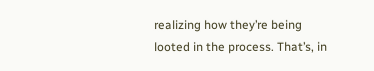realizing how they’re being looted in the process. That’s, in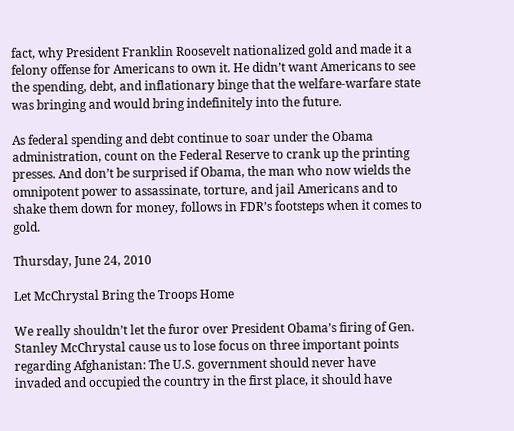fact, why President Franklin Roosevelt nationalized gold and made it a felony offense for Americans to own it. He didn’t want Americans to see the spending, debt, and inflationary binge that the welfare-warfare state was bringing and would bring indefinitely into the future.

As federal spending and debt continue to soar under the Obama administration, count on the Federal Reserve to crank up the printing presses. And don’t be surprised if Obama, the man who now wields the omnipotent power to assassinate, torture, and jail Americans and to shake them down for money, follows in FDR’s footsteps when it comes to gold.

Thursday, June 24, 2010

Let McChrystal Bring the Troops Home

We really shouldn’t let the furor over President Obama’s firing of Gen. Stanley McChrystal cause us to lose focus on three important points regarding Afghanistan: The U.S. government should never have invaded and occupied the country in the first place, it should have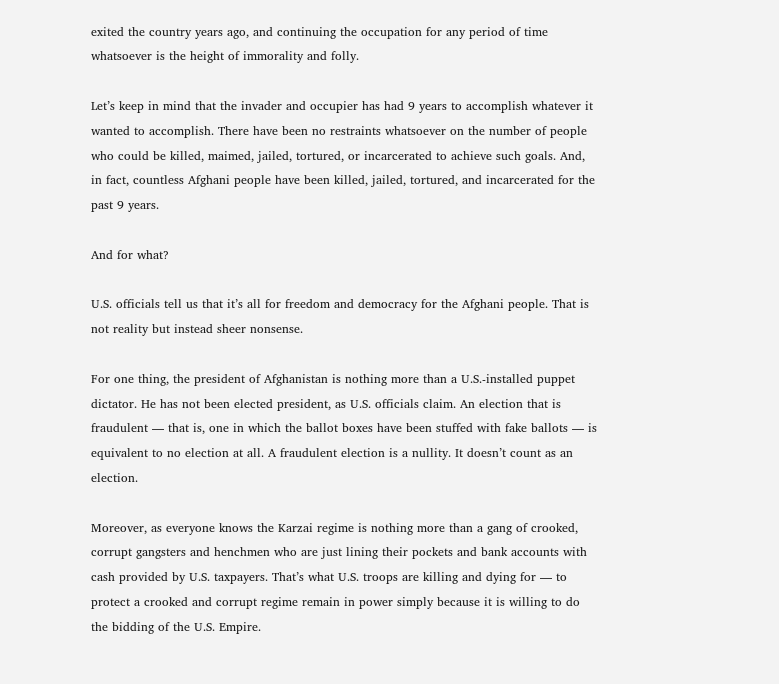exited the country years ago, and continuing the occupation for any period of time whatsoever is the height of immorality and folly.

Let’s keep in mind that the invader and occupier has had 9 years to accomplish whatever it wanted to accomplish. There have been no restraints whatsoever on the number of people who could be killed, maimed, jailed, tortured, or incarcerated to achieve such goals. And, in fact, countless Afghani people have been killed, jailed, tortured, and incarcerated for the past 9 years.

And for what?

U.S. officials tell us that it’s all for freedom and democracy for the Afghani people. That is not reality but instead sheer nonsense.

For one thing, the president of Afghanistan is nothing more than a U.S.-installed puppet dictator. He has not been elected president, as U.S. officials claim. An election that is fraudulent — that is, one in which the ballot boxes have been stuffed with fake ballots — is equivalent to no election at all. A fraudulent election is a nullity. It doesn’t count as an election.

Moreover, as everyone knows the Karzai regime is nothing more than a gang of crooked, corrupt gangsters and henchmen who are just lining their pockets and bank accounts with cash provided by U.S. taxpayers. That’s what U.S. troops are killing and dying for — to protect a crooked and corrupt regime remain in power simply because it is willing to do the bidding of the U.S. Empire.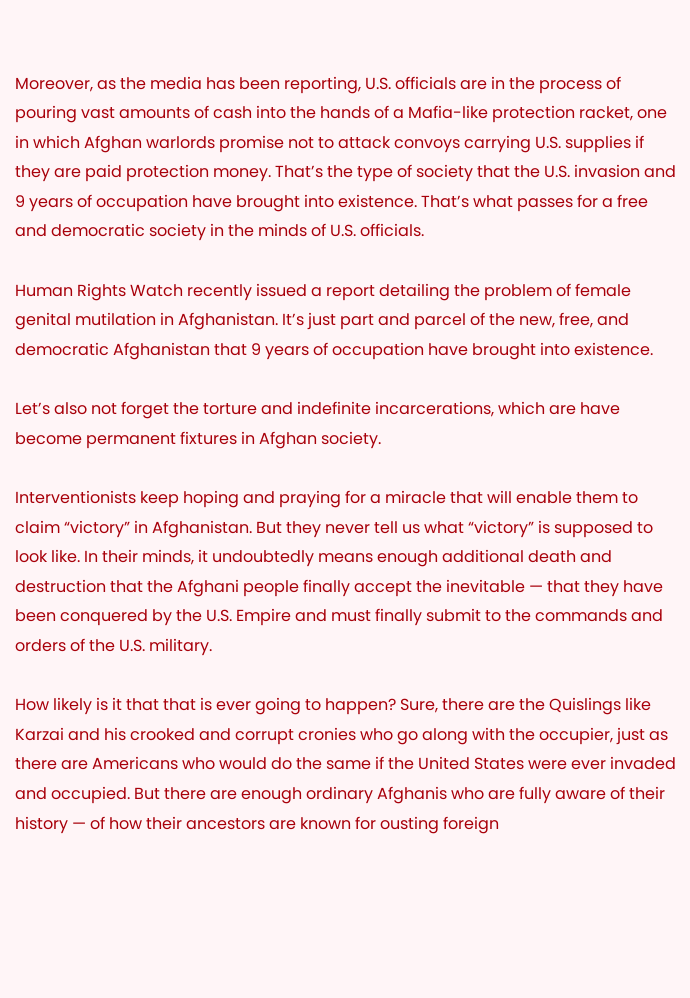Moreover, as the media has been reporting, U.S. officials are in the process of pouring vast amounts of cash into the hands of a Mafia-like protection racket, one in which Afghan warlords promise not to attack convoys carrying U.S. supplies if they are paid protection money. That’s the type of society that the U.S. invasion and 9 years of occupation have brought into existence. That’s what passes for a free and democratic society in the minds of U.S. officials.

Human Rights Watch recently issued a report detailing the problem of female genital mutilation in Afghanistan. It’s just part and parcel of the new, free, and democratic Afghanistan that 9 years of occupation have brought into existence.

Let’s also not forget the torture and indefinite incarcerations, which are have become permanent fixtures in Afghan society.

Interventionists keep hoping and praying for a miracle that will enable them to claim “victory” in Afghanistan. But they never tell us what “victory” is supposed to look like. In their minds, it undoubtedly means enough additional death and destruction that the Afghani people finally accept the inevitable — that they have been conquered by the U.S. Empire and must finally submit to the commands and orders of the U.S. military.

How likely is it that that is ever going to happen? Sure, there are the Quislings like Karzai and his crooked and corrupt cronies who go along with the occupier, just as there are Americans who would do the same if the United States were ever invaded and occupied. But there are enough ordinary Afghanis who are fully aware of their history — of how their ancestors are known for ousting foreign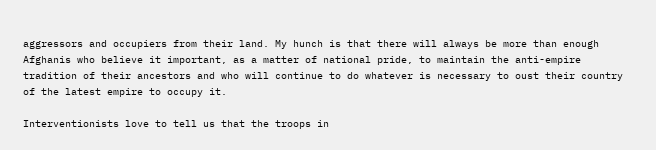aggressors and occupiers from their land. My hunch is that there will always be more than enough Afghanis who believe it important, as a matter of national pride, to maintain the anti-empire tradition of their ancestors and who will continue to do whatever is necessary to oust their country of the latest empire to occupy it.

Interventionists love to tell us that the troops in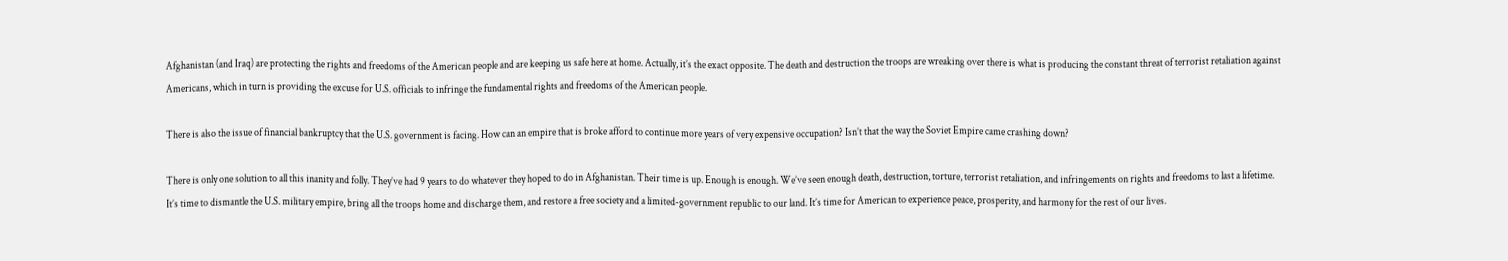Afghanistan (and Iraq) are protecting the rights and freedoms of the American people and are keeping us safe here at home. Actually, it’s the exact opposite. The death and destruction the troops are wreaking over there is what is producing the constant threat of terrorist retaliation against Americans, which in turn is providing the excuse for U.S. officials to infringe the fundamental rights and freedoms of the American people.

There is also the issue of financial bankruptcy that the U.S. government is facing. How can an empire that is broke afford to continue more years of very expensive occupation? Isn’t that the way the Soviet Empire came crashing down?

There is only one solution to all this inanity and folly. They’ve had 9 years to do whatever they hoped to do in Afghanistan. Their time is up. Enough is enough. We’ve seen enough death, destruction, torture, terrorist retaliation, and infringements on rights and freedoms to last a lifetime. It’s time to dismantle the U.S. military empire, bring all the troops home and discharge them, and restore a free society and a limited-government republic to our land. It’s time for American to experience peace, prosperity, and harmony for the rest of our lives.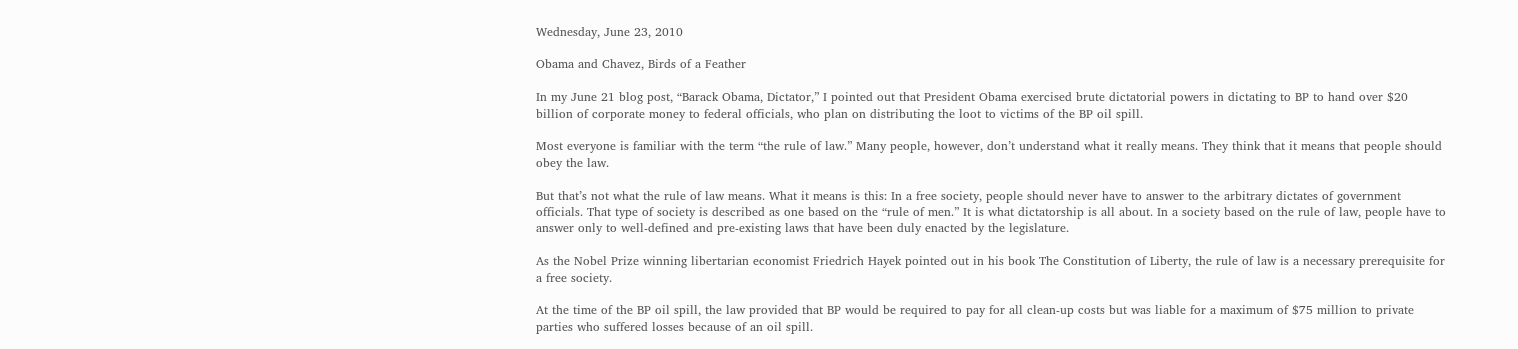Wednesday, June 23, 2010

Obama and Chavez, Birds of a Feather

In my June 21 blog post, “Barack Obama, Dictator,” I pointed out that President Obama exercised brute dictatorial powers in dictating to BP to hand over $20 billion of corporate money to federal officials, who plan on distributing the loot to victims of the BP oil spill.

Most everyone is familiar with the term “the rule of law.” Many people, however, don’t understand what it really means. They think that it means that people should obey the law.

But that’s not what the rule of law means. What it means is this: In a free society, people should never have to answer to the arbitrary dictates of government officials. That type of society is described as one based on the “rule of men.” It is what dictatorship is all about. In a society based on the rule of law, people have to answer only to well-defined and pre-existing laws that have been duly enacted by the legislature.

As the Nobel Prize winning libertarian economist Friedrich Hayek pointed out in his book The Constitution of Liberty, the rule of law is a necessary prerequisite for a free society.

At the time of the BP oil spill, the law provided that BP would be required to pay for all clean-up costs but was liable for a maximum of $75 million to private parties who suffered losses because of an oil spill.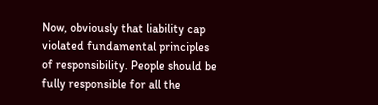Now, obviously that liability cap violated fundamental principles of responsibility. People should be fully responsible for all the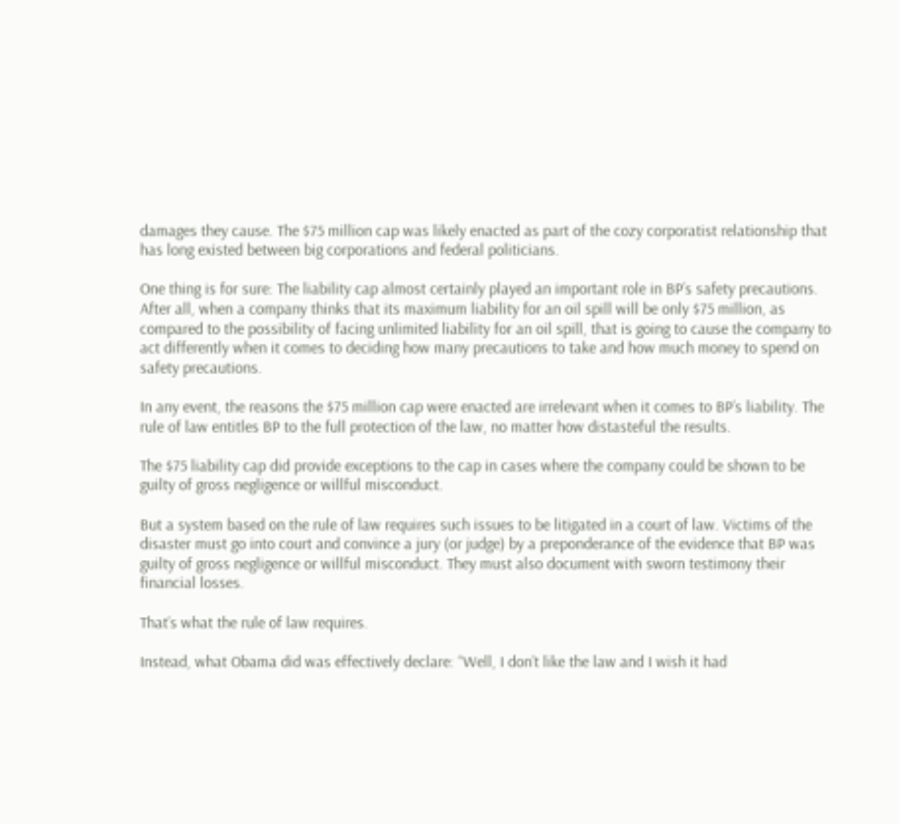damages they cause. The $75 million cap was likely enacted as part of the cozy corporatist relationship that has long existed between big corporations and federal politicians.

One thing is for sure: The liability cap almost certainly played an important role in BP’s safety precautions. After all, when a company thinks that its maximum liability for an oil spill will be only $75 million, as compared to the possibility of facing unlimited liability for an oil spill, that is going to cause the company to act differently when it comes to deciding how many precautions to take and how much money to spend on safety precautions.

In any event, the reasons the $75 million cap were enacted are irrelevant when it comes to BP’s liability. The rule of law entitles BP to the full protection of the law, no matter how distasteful the results.

The $75 liability cap did provide exceptions to the cap in cases where the company could be shown to be guilty of gross negligence or willful misconduct.

But a system based on the rule of law requires such issues to be litigated in a court of law. Victims of the disaster must go into court and convince a jury (or judge) by a preponderance of the evidence that BP was guilty of gross negligence or willful misconduct. They must also document with sworn testimony their financial losses.

That’s what the rule of law requires.

Instead, what Obama did was effectively declare: “Well, I don’t like the law and I wish it had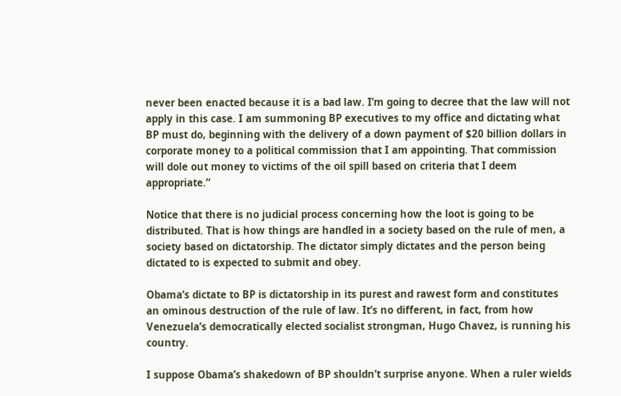never been enacted because it is a bad law. I’m going to decree that the law will not apply in this case. I am summoning BP executives to my office and dictating what BP must do, beginning with the delivery of a down payment of $20 billion dollars in corporate money to a political commission that I am appointing. That commission will dole out money to victims of the oil spill based on criteria that I deem appropriate.”

Notice that there is no judicial process concerning how the loot is going to be distributed. That is how things are handled in a society based on the rule of men, a society based on dictatorship. The dictator simply dictates and the person being dictated to is expected to submit and obey.

Obama’s dictate to BP is dictatorship in its purest and rawest form and constitutes an ominous destruction of the rule of law. It’s no different, in fact, from how Venezuela’s democratically elected socialist strongman, Hugo Chavez, is running his country.

I suppose Obama’s shakedown of BP shouldn’t surprise anyone. When a ruler wields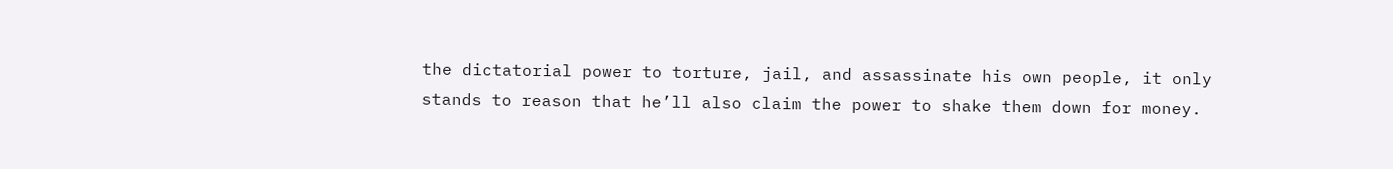the dictatorial power to torture, jail, and assassinate his own people, it only stands to reason that he’ll also claim the power to shake them down for money.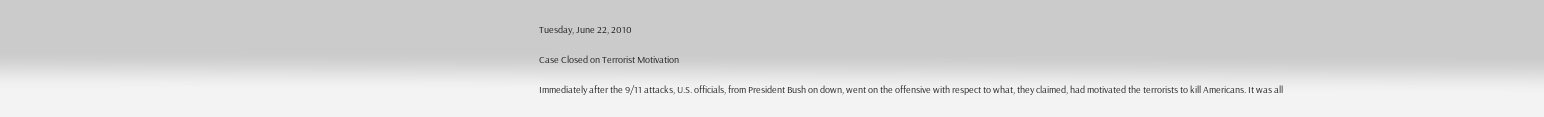Tuesday, June 22, 2010

Case Closed on Terrorist Motivation

Immediately after the 9/11 attacks, U.S. officials, from President Bush on down, went on the offensive with respect to what, they claimed, had motivated the terrorists to kill Americans. It was all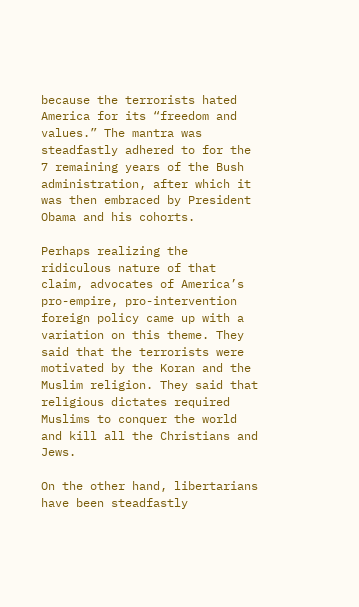because the terrorists hated America for its “freedom and values.” The mantra was steadfastly adhered to for the 7 remaining years of the Bush administration, after which it was then embraced by President Obama and his cohorts.

Perhaps realizing the ridiculous nature of that claim, advocates of America’s pro-empire, pro-intervention foreign policy came up with a variation on this theme. They said that the terrorists were motivated by the Koran and the Muslim religion. They said that religious dictates required Muslims to conquer the world and kill all the Christians and Jews.

On the other hand, libertarians have been steadfastly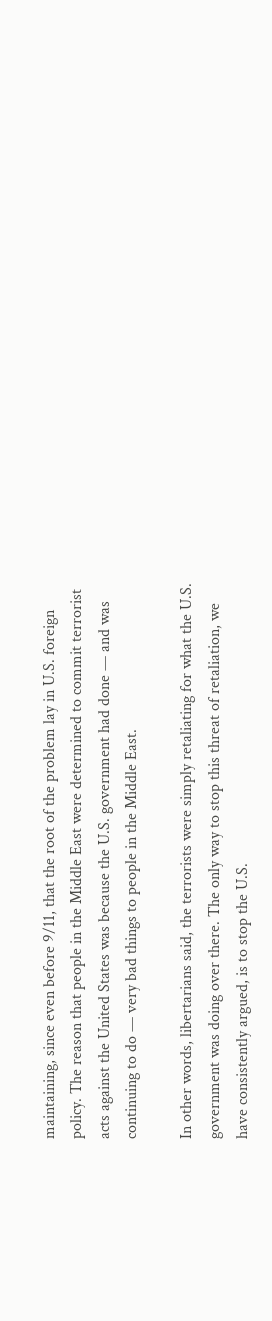maintaining, since even before 9/11, that the root of the problem lay in U.S. foreign policy. The reason that people in the Middle East were determined to commit terrorist acts against the United States was because the U.S. government had done — and was continuing to do — very bad things to people in the Middle East.

In other words, libertarians said, the terrorists were simply retaliating for what the U.S. government was doing over there. The only way to stop this threat of retaliation, we have consistently argued, is to stop the U.S.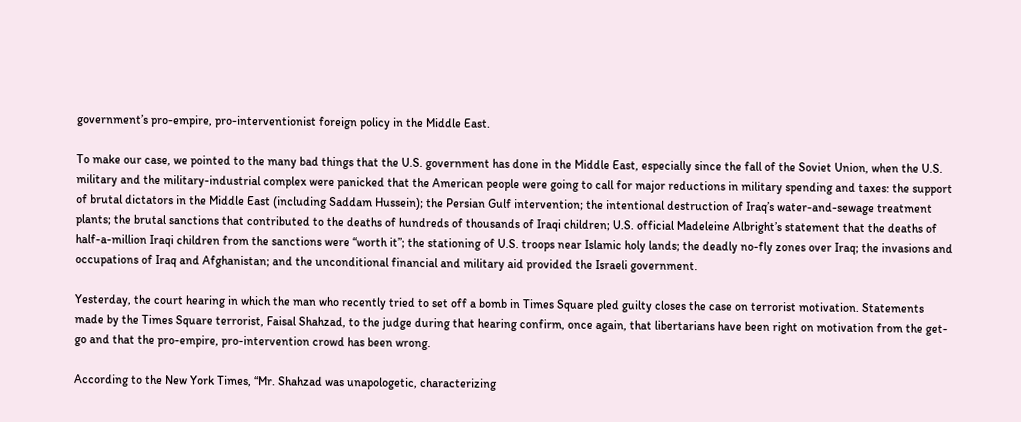government’s pro-empire, pro-interventionist foreign policy in the Middle East.

To make our case, we pointed to the many bad things that the U.S. government has done in the Middle East, especially since the fall of the Soviet Union, when the U.S. military and the military-industrial complex were panicked that the American people were going to call for major reductions in military spending and taxes: the support of brutal dictators in the Middle East (including Saddam Hussein); the Persian Gulf intervention; the intentional destruction of Iraq’s water-and-sewage treatment plants; the brutal sanctions that contributed to the deaths of hundreds of thousands of Iraqi children; U.S. official Madeleine Albright’s statement that the deaths of half-a-million Iraqi children from the sanctions were “worth it”; the stationing of U.S. troops near Islamic holy lands; the deadly no-fly zones over Iraq; the invasions and occupations of Iraq and Afghanistan; and the unconditional financial and military aid provided the Israeli government.

Yesterday, the court hearing in which the man who recently tried to set off a bomb in Times Square pled guilty closes the case on terrorist motivation. Statements made by the Times Square terrorist, Faisal Shahzad, to the judge during that hearing confirm, once again, that libertarians have been right on motivation from the get-go and that the pro-empire, pro-intervention crowd has been wrong.

According to the New York Times, “Mr. Shahzad was unapologetic, characterizing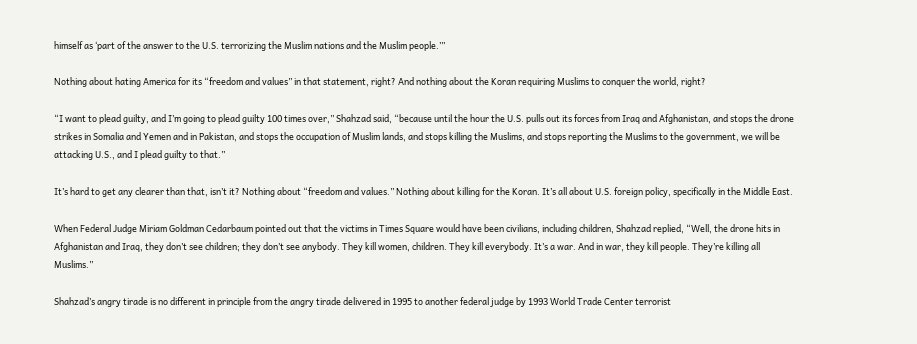himself as ‘part of the answer to the U.S. terrorizing the Muslim nations and the Muslim people.’”

Nothing about hating America for its “freedom and values” in that statement, right? And nothing about the Koran requiring Muslims to conquer the world, right?

“I want to plead guilty, and I’m going to plead guilty 100 times over,” Shahzad said, “because until the hour the U.S. pulls out its forces from Iraq and Afghanistan, and stops the drone strikes in Somalia and Yemen and in Pakistan, and stops the occupation of Muslim lands, and stops killing the Muslims, and stops reporting the Muslims to the government, we will be attacking U.S., and I plead guilty to that.”

It’s hard to get any clearer than that, isn’t it? Nothing about “freedom and values.” Nothing about killing for the Koran. It’s all about U.S. foreign policy, specifically in the Middle East.

When Federal Judge Miriam Goldman Cedarbaum pointed out that the victims in Times Square would have been civilians, including children, Shahzad replied, “Well, the drone hits in Afghanistan and Iraq, they don’t see children; they don’t see anybody. They kill women, children. They kill everybody. It’s a war. And in war, they kill people. They’re killing all Muslims.”

Shahzad’s angry tirade is no different in principle from the angry tirade delivered in 1995 to another federal judge by 1993 World Trade Center terrorist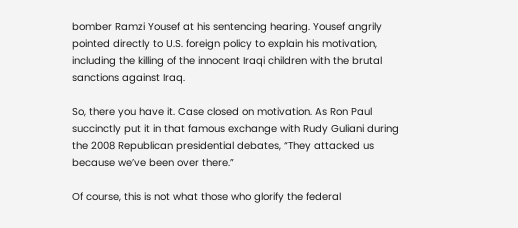bomber Ramzi Yousef at his sentencing hearing. Yousef angrily pointed directly to U.S. foreign policy to explain his motivation, including the killing of the innocent Iraqi children with the brutal sanctions against Iraq.

So, there you have it. Case closed on motivation. As Ron Paul succinctly put it in that famous exchange with Rudy Guliani during the 2008 Republican presidential debates, “They attacked us because we’ve been over there.”

Of course, this is not what those who glorify the federal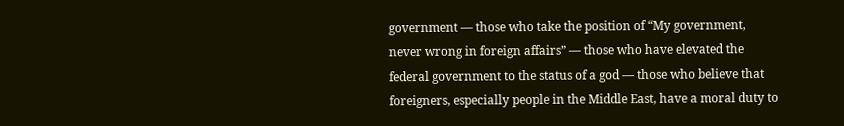government — those who take the position of “My government, never wrong in foreign affairs” — those who have elevated the federal government to the status of a god — those who believe that foreigners, especially people in the Middle East, have a moral duty to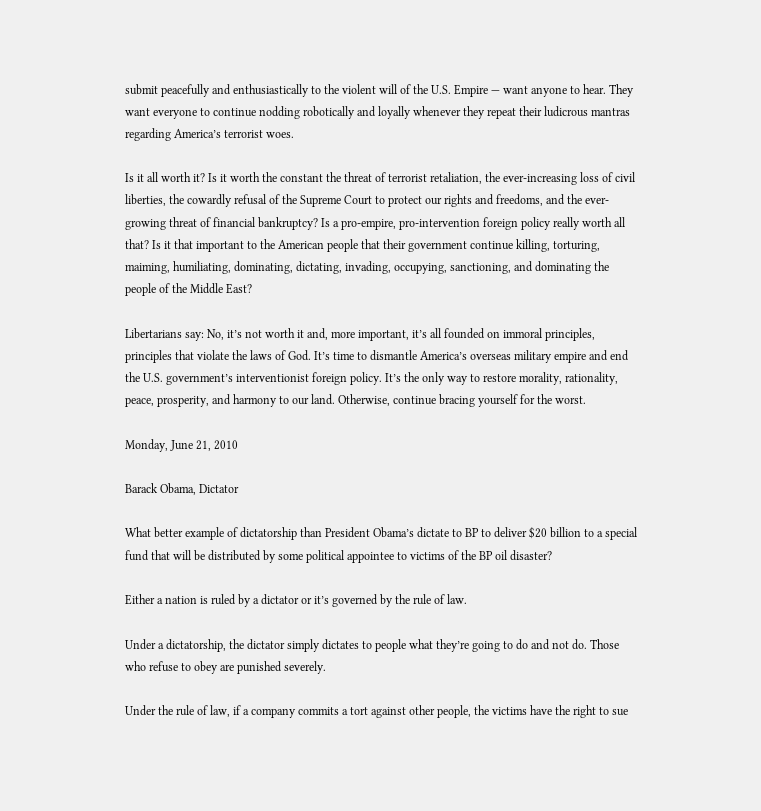submit peacefully and enthusiastically to the violent will of the U.S. Empire — want anyone to hear. They want everyone to continue nodding robotically and loyally whenever they repeat their ludicrous mantras regarding America’s terrorist woes.

Is it all worth it? Is it worth the constant the threat of terrorist retaliation, the ever-increasing loss of civil liberties, the cowardly refusal of the Supreme Court to protect our rights and freedoms, and the ever-growing threat of financial bankruptcy? Is a pro-empire, pro-intervention foreign policy really worth all that? Is it that important to the American people that their government continue killing, torturing, maiming, humiliating, dominating, dictating, invading, occupying, sanctioning, and dominating the people of the Middle East?

Libertarians say: No, it’s not worth it and, more important, it’s all founded on immoral principles, principles that violate the laws of God. It’s time to dismantle America’s overseas military empire and end the U.S. government’s interventionist foreign policy. It’s the only way to restore morality, rationality, peace, prosperity, and harmony to our land. Otherwise, continue bracing yourself for the worst.

Monday, June 21, 2010

Barack Obama, Dictator

What better example of dictatorship than President Obama’s dictate to BP to deliver $20 billion to a special fund that will be distributed by some political appointee to victims of the BP oil disaster?

Either a nation is ruled by a dictator or it’s governed by the rule of law.

Under a dictatorship, the dictator simply dictates to people what they’re going to do and not do. Those who refuse to obey are punished severely.

Under the rule of law, if a company commits a tort against other people, the victims have the right to sue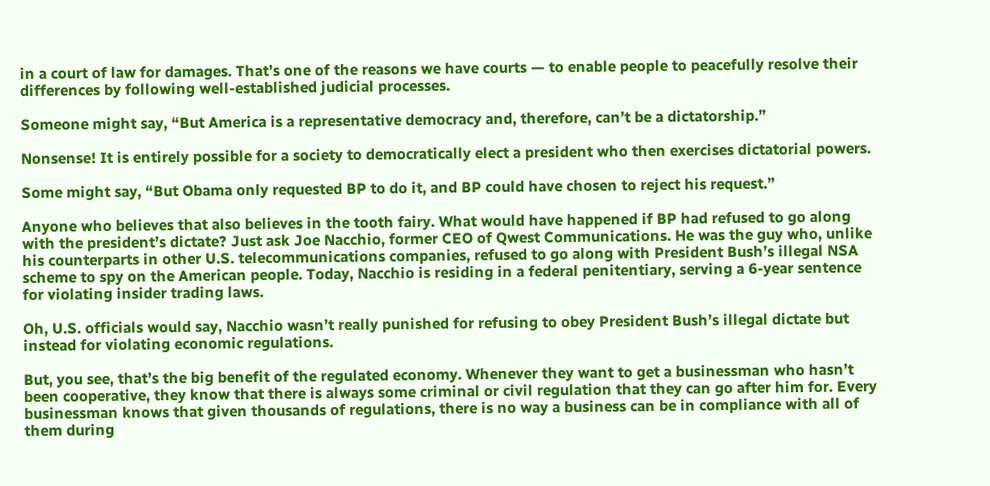in a court of law for damages. That’s one of the reasons we have courts — to enable people to peacefully resolve their differences by following well-established judicial processes.

Someone might say, “But America is a representative democracy and, therefore, can’t be a dictatorship.”

Nonsense! It is entirely possible for a society to democratically elect a president who then exercises dictatorial powers.

Some might say, “But Obama only requested BP to do it, and BP could have chosen to reject his request.”

Anyone who believes that also believes in the tooth fairy. What would have happened if BP had refused to go along with the president’s dictate? Just ask Joe Nacchio, former CEO of Qwest Communications. He was the guy who, unlike his counterparts in other U.S. telecommunications companies, refused to go along with President Bush’s illegal NSA scheme to spy on the American people. Today, Nacchio is residing in a federal penitentiary, serving a 6-year sentence for violating insider trading laws.

Oh, U.S. officials would say, Nacchio wasn’t really punished for refusing to obey President Bush’s illegal dictate but instead for violating economic regulations.

But, you see, that’s the big benefit of the regulated economy. Whenever they want to get a businessman who hasn’t been cooperative, they know that there is always some criminal or civil regulation that they can go after him for. Every businessman knows that given thousands of regulations, there is no way a business can be in compliance with all of them during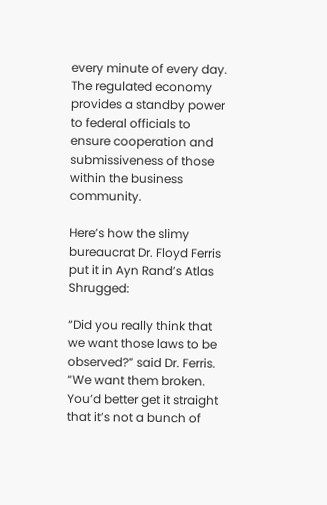every minute of every day. The regulated economy provides a standby power to federal officials to ensure cooperation and submissiveness of those within the business community.

Here’s how the slimy bureaucrat Dr. Floyd Ferris put it in Ayn Rand’s Atlas Shrugged:

“Did you really think that we want those laws to be observed?” said Dr. Ferris. “We want them broken. You’d better get it straight that it’s not a bunch of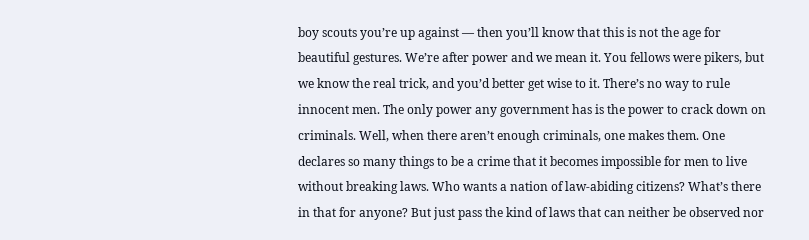boy scouts you’re up against — then you’ll know that this is not the age for beautiful gestures. We’re after power and we mean it. You fellows were pikers, but we know the real trick, and you’d better get wise to it. There’s no way to rule innocent men. The only power any government has is the power to crack down on criminals. Well, when there aren’t enough criminals, one makes them. One declares so many things to be a crime that it becomes impossible for men to live without breaking laws. Who wants a nation of law-abiding citizens? What’s there in that for anyone? But just pass the kind of laws that can neither be observed nor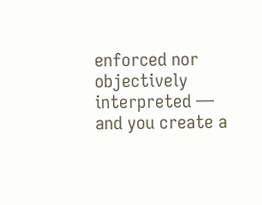enforced nor objectively interpreted — and you create a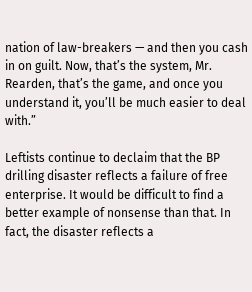nation of law-breakers — and then you cash in on guilt. Now, that’s the system, Mr. Rearden, that’s the game, and once you understand it, you’ll be much easier to deal with.”

Leftists continue to declaim that the BP drilling disaster reflects a failure of free enterprise. It would be difficult to find a better example of nonsense than that. In fact, the disaster reflects a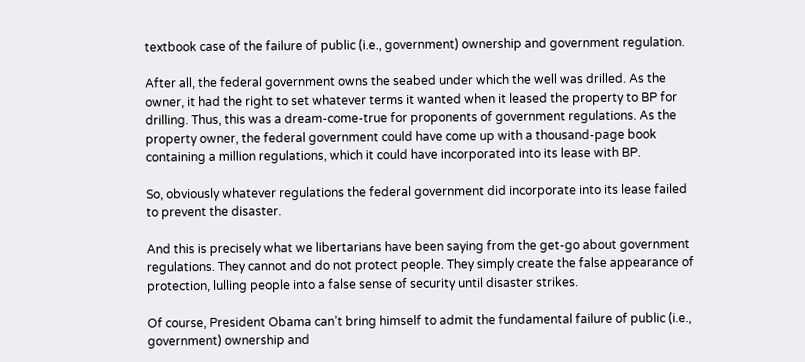textbook case of the failure of public (i.e., government) ownership and government regulation.

After all, the federal government owns the seabed under which the well was drilled. As the owner, it had the right to set whatever terms it wanted when it leased the property to BP for drilling. Thus, this was a dream-come-true for proponents of government regulations. As the property owner, the federal government could have come up with a thousand-page book containing a million regulations, which it could have incorporated into its lease with BP.

So, obviously whatever regulations the federal government did incorporate into its lease failed to prevent the disaster.

And this is precisely what we libertarians have been saying from the get-go about government regulations. They cannot and do not protect people. They simply create the false appearance of protection, lulling people into a false sense of security until disaster strikes.

Of course, President Obama can’t bring himself to admit the fundamental failure of public (i.e., government) ownership and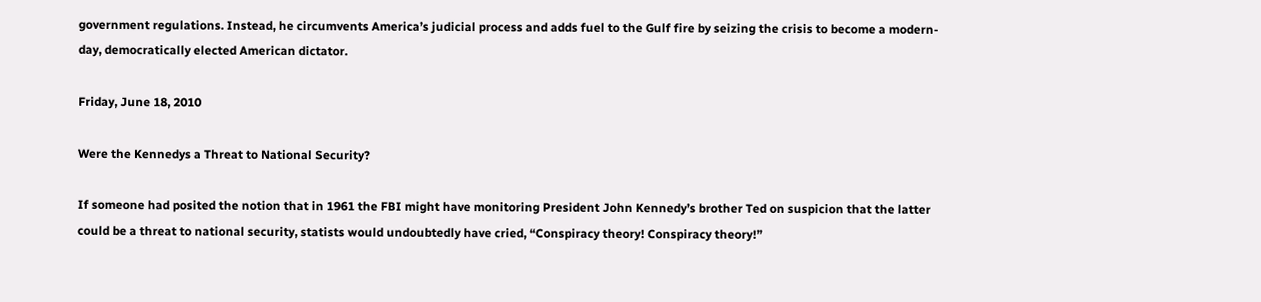government regulations. Instead, he circumvents America’s judicial process and adds fuel to the Gulf fire by seizing the crisis to become a modern-day, democratically elected American dictator.

Friday, June 18, 2010

Were the Kennedys a Threat to National Security?

If someone had posited the notion that in 1961 the FBI might have monitoring President John Kennedy’s brother Ted on suspicion that the latter could be a threat to national security, statists would undoubtedly have cried, “Conspiracy theory! Conspiracy theory!”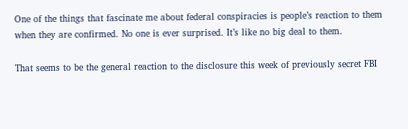One of the things that fascinate me about federal conspiracies is people’s reaction to them when they are confirmed. No one is ever surprised. It’s like no big deal to them.

That seems to be the general reaction to the disclosure this week of previously secret FBI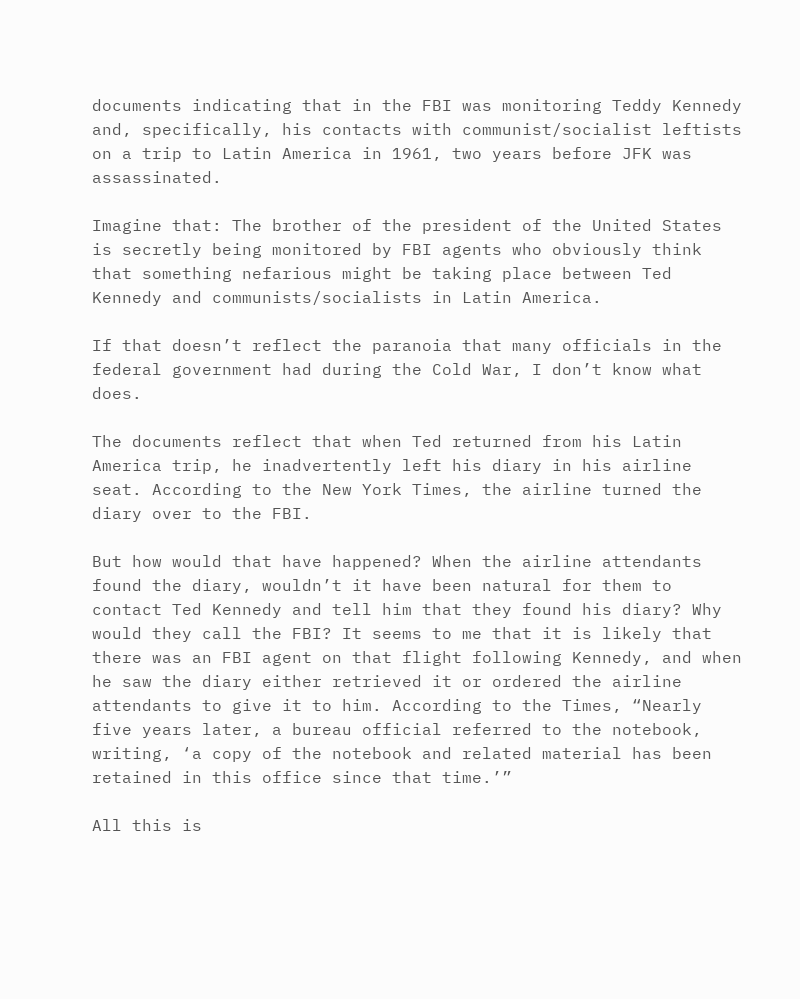documents indicating that in the FBI was monitoring Teddy Kennedy and, specifically, his contacts with communist/socialist leftists on a trip to Latin America in 1961, two years before JFK was assassinated.

Imagine that: The brother of the president of the United States is secretly being monitored by FBI agents who obviously think that something nefarious might be taking place between Ted Kennedy and communists/socialists in Latin America.

If that doesn’t reflect the paranoia that many officials in the federal government had during the Cold War, I don’t know what does.

The documents reflect that when Ted returned from his Latin America trip, he inadvertently left his diary in his airline seat. According to the New York Times, the airline turned the diary over to the FBI.

But how would that have happened? When the airline attendants found the diary, wouldn’t it have been natural for them to contact Ted Kennedy and tell him that they found his diary? Why would they call the FBI? It seems to me that it is likely that there was an FBI agent on that flight following Kennedy, and when he saw the diary either retrieved it or ordered the airline attendants to give it to him. According to the Times, “Nearly five years later, a bureau official referred to the notebook, writing, ‘a copy of the notebook and related material has been retained in this office since that time.’”

All this is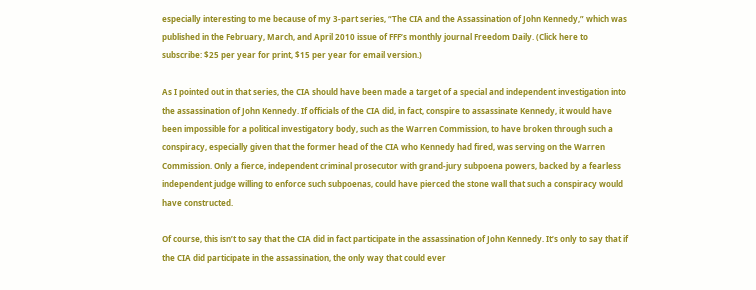especially interesting to me because of my 3-part series, “The CIA and the Assassination of John Kennedy,” which was published in the February, March, and April 2010 issue of FFF’s monthly journal Freedom Daily. (Click here to subscribe: $25 per year for print, $15 per year for email version.)

As I pointed out in that series, the CIA should have been made a target of a special and independent investigation into the assassination of John Kennedy. If officials of the CIA did, in fact, conspire to assassinate Kennedy, it would have been impossible for a political investigatory body, such as the Warren Commission, to have broken through such a conspiracy, especially given that the former head of the CIA who Kennedy had fired, was serving on the Warren Commission. Only a fierce, independent criminal prosecutor with grand-jury subpoena powers, backed by a fearless independent judge willing to enforce such subpoenas, could have pierced the stone wall that such a conspiracy would have constructed.

Of course, this isn’t to say that the CIA did in fact participate in the assassination of John Kennedy. It’s only to say that if the CIA did participate in the assassination, the only way that could ever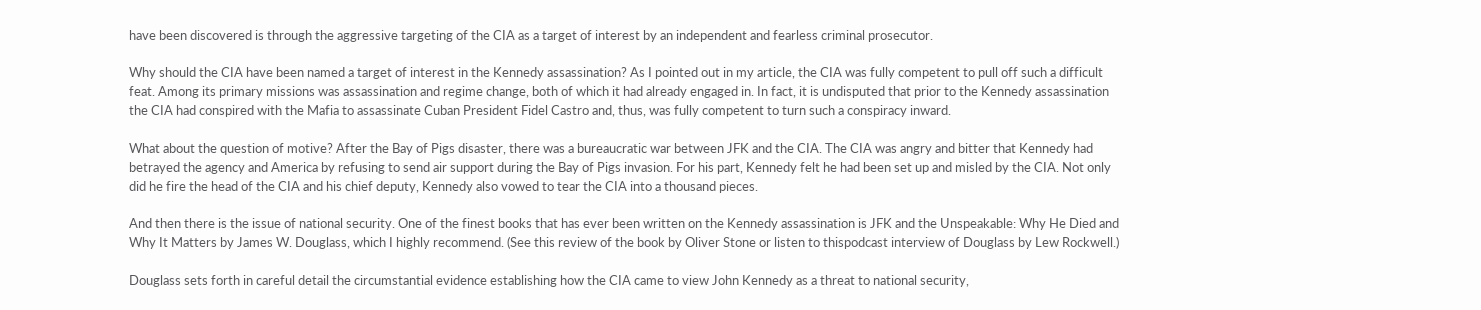have been discovered is through the aggressive targeting of the CIA as a target of interest by an independent and fearless criminal prosecutor.

Why should the CIA have been named a target of interest in the Kennedy assassination? As I pointed out in my article, the CIA was fully competent to pull off such a difficult feat. Among its primary missions was assassination and regime change, both of which it had already engaged in. In fact, it is undisputed that prior to the Kennedy assassination the CIA had conspired with the Mafia to assassinate Cuban President Fidel Castro and, thus, was fully competent to turn such a conspiracy inward.

What about the question of motive? After the Bay of Pigs disaster, there was a bureaucratic war between JFK and the CIA. The CIA was angry and bitter that Kennedy had betrayed the agency and America by refusing to send air support during the Bay of Pigs invasion. For his part, Kennedy felt he had been set up and misled by the CIA. Not only did he fire the head of the CIA and his chief deputy, Kennedy also vowed to tear the CIA into a thousand pieces.

And then there is the issue of national security. One of the finest books that has ever been written on the Kennedy assassination is JFK and the Unspeakable: Why He Died and Why It Matters by James W. Douglass, which I highly recommend. (See this review of the book by Oliver Stone or listen to thispodcast interview of Douglass by Lew Rockwell.)

Douglass sets forth in careful detail the circumstantial evidence establishing how the CIA came to view John Kennedy as a threat to national security,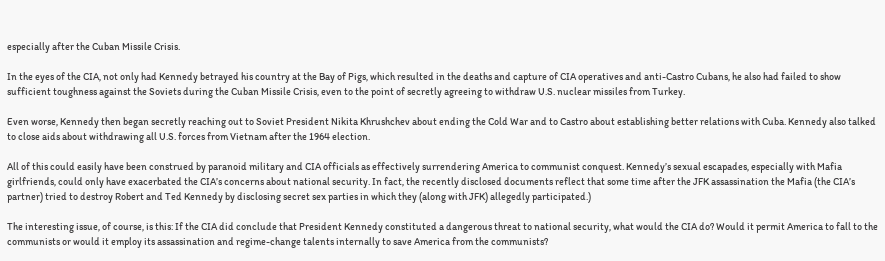especially after the Cuban Missile Crisis.

In the eyes of the CIA, not only had Kennedy betrayed his country at the Bay of Pigs, which resulted in the deaths and capture of CIA operatives and anti-Castro Cubans, he also had failed to show sufficient toughness against the Soviets during the Cuban Missile Crisis, even to the point of secretly agreeing to withdraw U.S. nuclear missiles from Turkey.

Even worse, Kennedy then began secretly reaching out to Soviet President Nikita Khrushchev about ending the Cold War and to Castro about establishing better relations with Cuba. Kennedy also talked to close aids about withdrawing all U.S. forces from Vietnam after the 1964 election.

All of this could easily have been construed by paranoid military and CIA officials as effectively surrendering America to communist conquest. Kennedy’s sexual escapades, especially with Mafia girlfriends, could only have exacerbated the CIA’s concerns about national security. In fact, the recently disclosed documents reflect that some time after the JFK assassination the Mafia (the CIA’s partner) tried to destroy Robert and Ted Kennedy by disclosing secret sex parties in which they (along with JFK) allegedly participated.)

The interesting issue, of course, is this: If the CIA did conclude that President Kennedy constituted a dangerous threat to national security, what would the CIA do? Would it permit America to fall to the communists or would it employ its assassination and regime-change talents internally to save America from the communists?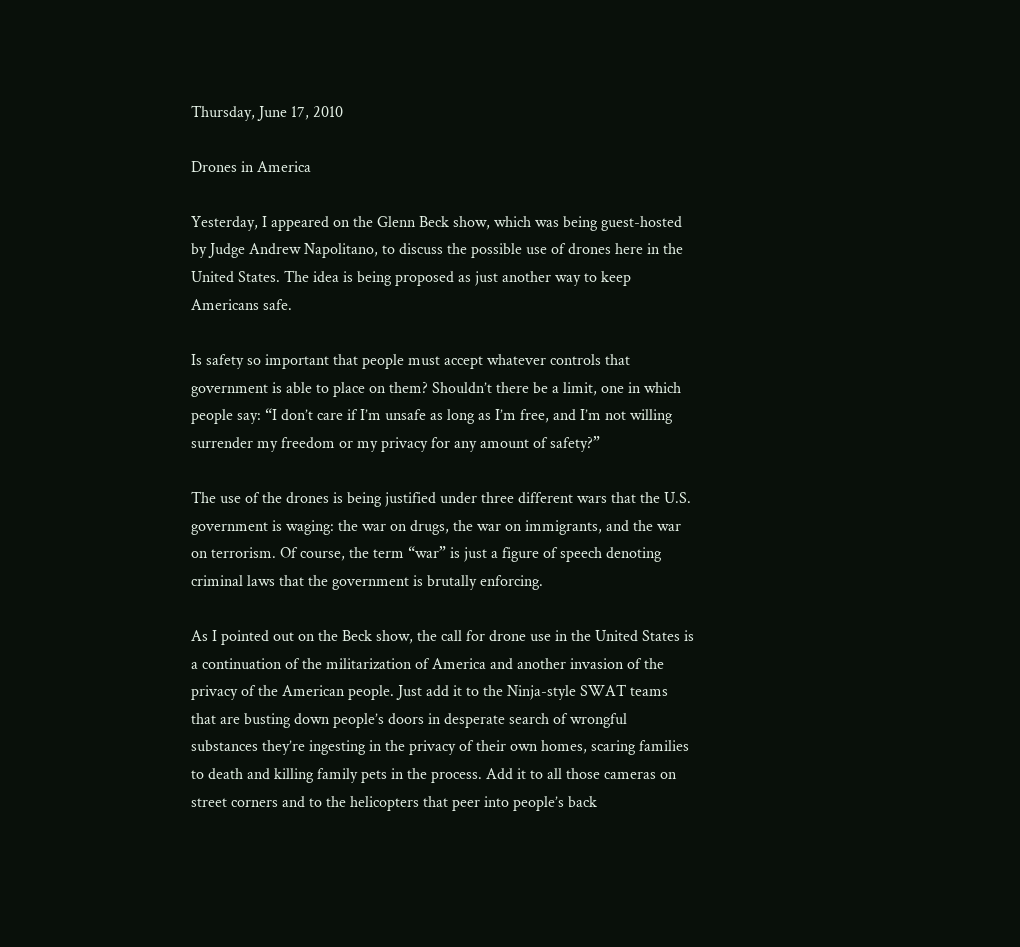Thursday, June 17, 2010

Drones in America

Yesterday, I appeared on the Glenn Beck show, which was being guest-hosted by Judge Andrew Napolitano, to discuss the possible use of drones here in the United States. The idea is being proposed as just another way to keep Americans safe.

Is safety so important that people must accept whatever controls that government is able to place on them? Shouldn’t there be a limit, one in which people say: “I don’t care if I’m unsafe as long as I’m free, and I’m not willing surrender my freedom or my privacy for any amount of safety?”

The use of the drones is being justified under three different wars that the U.S. government is waging: the war on drugs, the war on immigrants, and the war on terrorism. Of course, the term “war” is just a figure of speech denoting criminal laws that the government is brutally enforcing.

As I pointed out on the Beck show, the call for drone use in the United States is a continuation of the militarization of America and another invasion of the privacy of the American people. Just add it to the Ninja-style SWAT teams that are busting down people’s doors in desperate search of wrongful substances they’re ingesting in the privacy of their own homes, scaring families to death and killing family pets in the process. Add it to all those cameras on street corners and to the helicopters that peer into people’s back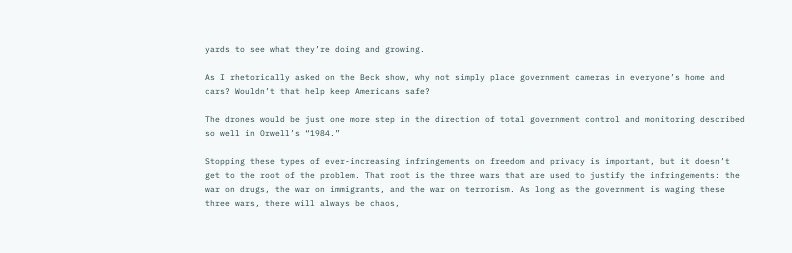yards to see what they’re doing and growing.

As I rhetorically asked on the Beck show, why not simply place government cameras in everyone’s home and cars? Wouldn’t that help keep Americans safe?

The drones would be just one more step in the direction of total government control and monitoring described so well in Orwell’s “1984.”

Stopping these types of ever-increasing infringements on freedom and privacy is important, but it doesn’t get to the root of the problem. That root is the three wars that are used to justify the infringements: the war on drugs, the war on immigrants, and the war on terrorism. As long as the government is waging these three wars, there will always be chaos,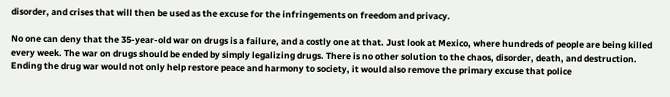disorder, and crises that will then be used as the excuse for the infringements on freedom and privacy.

No one can deny that the 35-year-old war on drugs is a failure, and a costly one at that. Just look at Mexico, where hundreds of people are being killed every week. The war on drugs should be ended by simply legalizing drugs. There is no other solution to the chaos, disorder, death, and destruction. Ending the drug war would not only help restore peace and harmony to society, it would also remove the primary excuse that police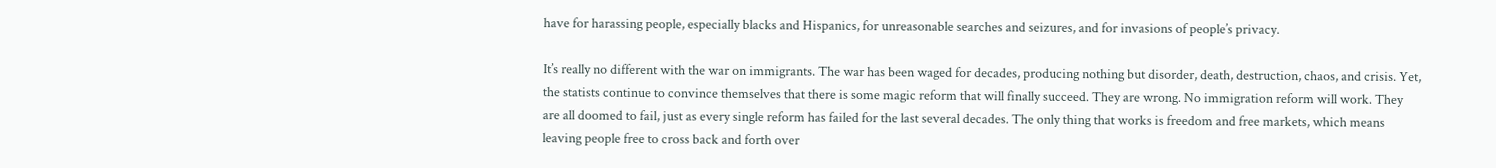have for harassing people, especially blacks and Hispanics, for unreasonable searches and seizures, and for invasions of people’s privacy.

It’s really no different with the war on immigrants. The war has been waged for decades, producing nothing but disorder, death, destruction, chaos, and crisis. Yet, the statists continue to convince themselves that there is some magic reform that will finally succeed. They are wrong. No immigration reform will work. They are all doomed to fail, just as every single reform has failed for the last several decades. The only thing that works is freedom and free markets, which means leaving people free to cross back and forth over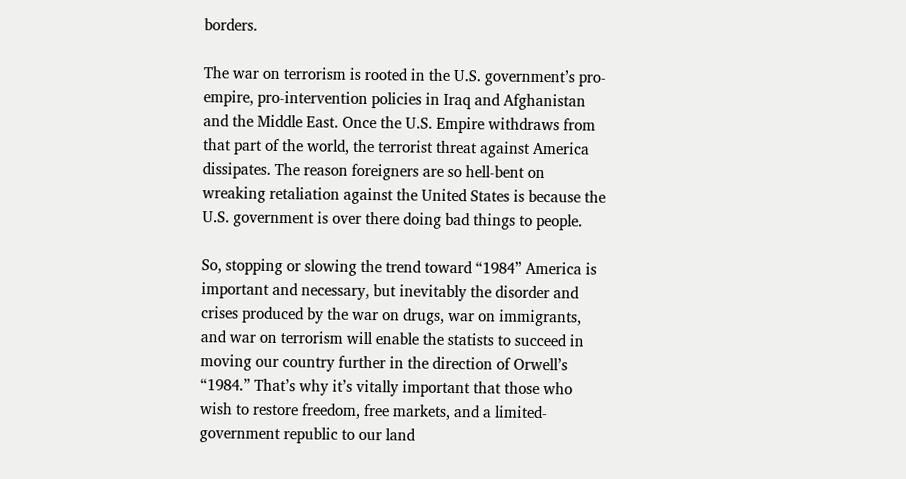borders.

The war on terrorism is rooted in the U.S. government’s pro-empire, pro-intervention policies in Iraq and Afghanistan and the Middle East. Once the U.S. Empire withdraws from that part of the world, the terrorist threat against America dissipates. The reason foreigners are so hell-bent on wreaking retaliation against the United States is because the U.S. government is over there doing bad things to people.

So, stopping or slowing the trend toward “1984” America is important and necessary, but inevitably the disorder and crises produced by the war on drugs, war on immigrants, and war on terrorism will enable the statists to succeed in moving our country further in the direction of Orwell’s “1984.” That’s why it’s vitally important that those who wish to restore freedom, free markets, and a limited-government republic to our land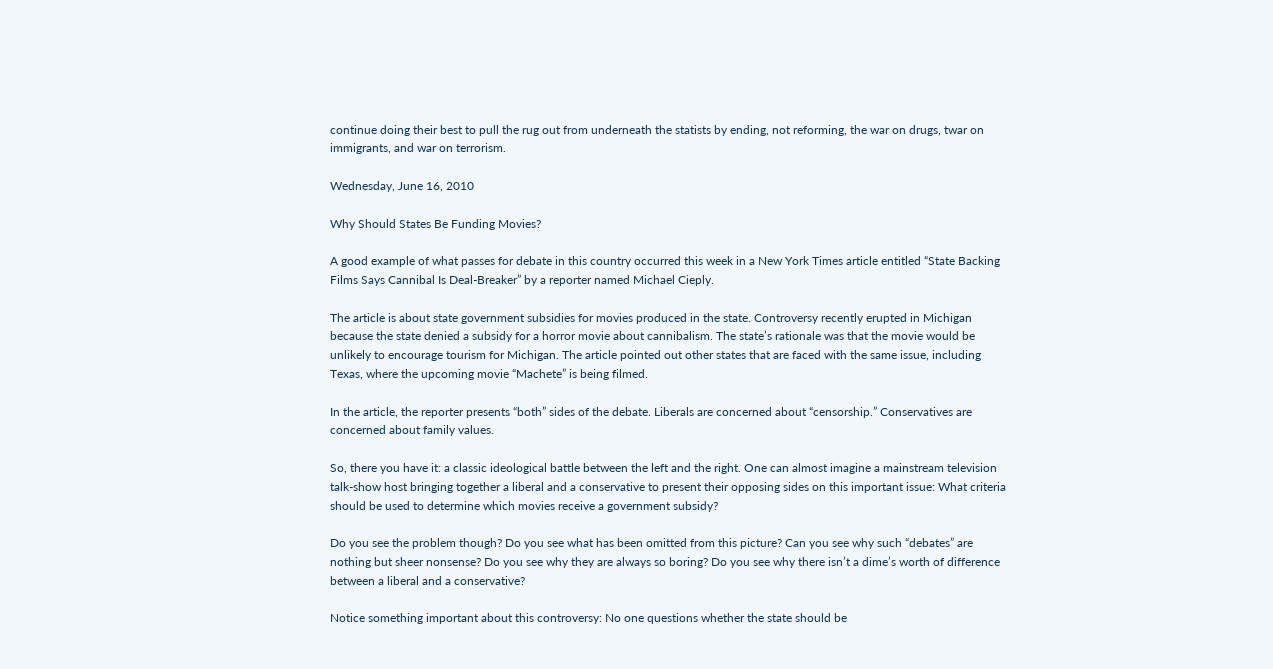continue doing their best to pull the rug out from underneath the statists by ending, not reforming, the war on drugs, twar on immigrants, and war on terrorism.

Wednesday, June 16, 2010

Why Should States Be Funding Movies?

A good example of what passes for debate in this country occurred this week in a New York Times article entitled “State Backing Films Says Cannibal Is Deal-Breaker” by a reporter named Michael Cieply.

The article is about state government subsidies for movies produced in the state. Controversy recently erupted in Michigan because the state denied a subsidy for a horror movie about cannibalism. The state’s rationale was that the movie would be unlikely to encourage tourism for Michigan. The article pointed out other states that are faced with the same issue, including Texas, where the upcoming movie “Machete” is being filmed.

In the article, the reporter presents “both” sides of the debate. Liberals are concerned about “censorship.” Conservatives are concerned about family values.

So, there you have it: a classic ideological battle between the left and the right. One can almost imagine a mainstream television talk-show host bringing together a liberal and a conservative to present their opposing sides on this important issue: What criteria should be used to determine which movies receive a government subsidy?

Do you see the problem though? Do you see what has been omitted from this picture? Can you see why such “debates” are nothing but sheer nonsense? Do you see why they are always so boring? Do you see why there isn’t a dime’s worth of difference between a liberal and a conservative?

Notice something important about this controversy: No one questions whether the state should be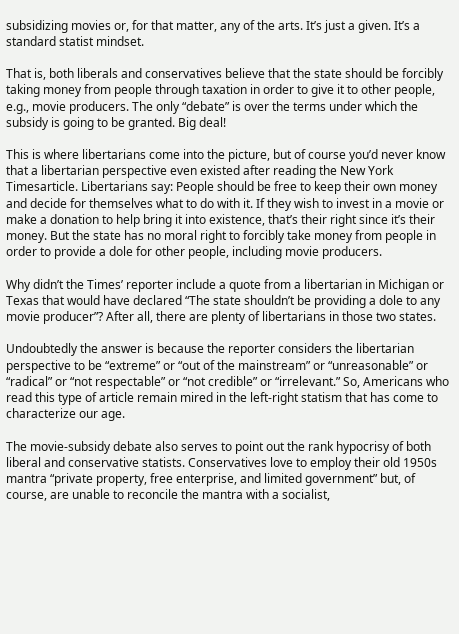subsidizing movies or, for that matter, any of the arts. It’s just a given. It’s a standard statist mindset.

That is, both liberals and conservatives believe that the state should be forcibly taking money from people through taxation in order to give it to other people, e.g., movie producers. The only “debate” is over the terms under which the subsidy is going to be granted. Big deal!

This is where libertarians come into the picture, but of course you’d never know that a libertarian perspective even existed after reading the New York Timesarticle. Libertarians say: People should be free to keep their own money and decide for themselves what to do with it. If they wish to invest in a movie or make a donation to help bring it into existence, that’s their right since it’s their money. But the state has no moral right to forcibly take money from people in order to provide a dole for other people, including movie producers.

Why didn’t the Times’ reporter include a quote from a libertarian in Michigan or Texas that would have declared “The state shouldn’t be providing a dole to any movie producer”? After all, there are plenty of libertarians in those two states.

Undoubtedly the answer is because the reporter considers the libertarian perspective to be “extreme” or “out of the mainstream” or “unreasonable” or “radical” or “not respectable” or “not credible” or “irrelevant.” So, Americans who read this type of article remain mired in the left-right statism that has come to characterize our age.

The movie-subsidy debate also serves to point out the rank hypocrisy of both liberal and conservative statists. Conservatives love to employ their old 1950s mantra “private property, free enterprise, and limited government” but, of course, are unable to reconcile the mantra with a socialist,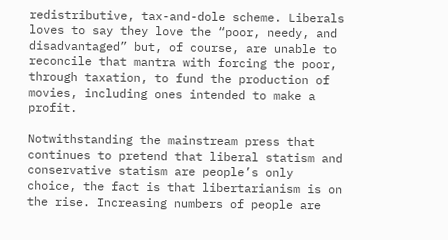redistributive, tax-and-dole scheme. Liberals loves to say they love the “poor, needy, and disadvantaged” but, of course, are unable to reconcile that mantra with forcing the poor, through taxation, to fund the production of movies, including ones intended to make a profit.

Notwithstanding the mainstream press that continues to pretend that liberal statism and conservative statism are people’s only choice, the fact is that libertarianism is on the rise. Increasing numbers of people are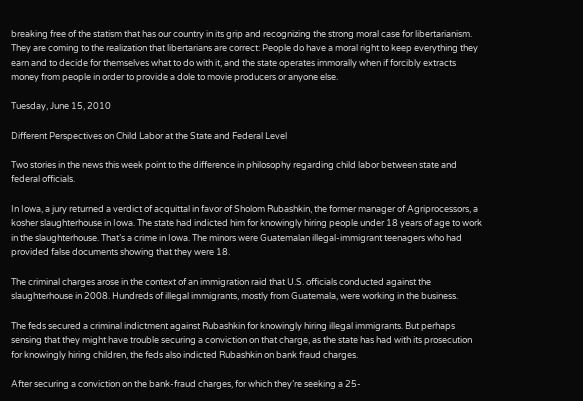breaking free of the statism that has our country in its grip and recognizing the strong moral case for libertarianism. They are coming to the realization that libertarians are correct: People do have a moral right to keep everything they earn and to decide for themselves what to do with it, and the state operates immorally when if forcibly extracts money from people in order to provide a dole to movie producers or anyone else.

Tuesday, June 15, 2010

Different Perspectives on Child Labor at the State and Federal Level

Two stories in the news this week point to the difference in philosophy regarding child labor between state and federal officials.

In Iowa, a jury returned a verdict of acquittal in favor of Sholom Rubashkin, the former manager of Agriprocessors, a kosher slaughterhouse in Iowa. The state had indicted him for knowingly hiring people under 18 years of age to work in the slaughterhouse. That’s a crime in Iowa. The minors were Guatemalan illegal-immigrant teenagers who had provided false documents showing that they were 18.

The criminal charges arose in the context of an immigration raid that U.S. officials conducted against the slaughterhouse in 2008. Hundreds of illegal immigrants, mostly from Guatemala, were working in the business.

The feds secured a criminal indictment against Rubashkin for knowingly hiring illegal immigrants. But perhaps sensing that they might have trouble securing a conviction on that charge, as the state has had with its prosecution for knowingly hiring children, the feds also indicted Rubashkin on bank fraud charges.

After securing a conviction on the bank-fraud charges, for which they’re seeking a 25-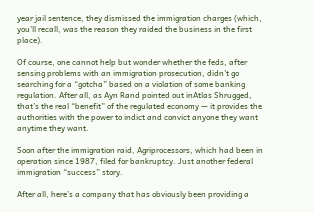year jail sentence, they dismissed the immigration charges (which, you’ll recall, was the reason they raided the business in the first place).

Of course, one cannot help but wonder whether the feds, after sensing problems with an immigration prosecution, didn’t go searching for a “gotcha” based on a violation of some banking regulation. After all, as Ayn Rand pointed out inAtlas Shrugged, that’s the real “benefit” of the regulated economy — it provides the authorities with the power to indict and convict anyone they want anytime they want.

Soon after the immigration raid, Agriprocessors, which had been in operation since 1987, filed for bankruptcy. Just another federal immigration “success” story.

After all, here’s a company that has obviously been providing a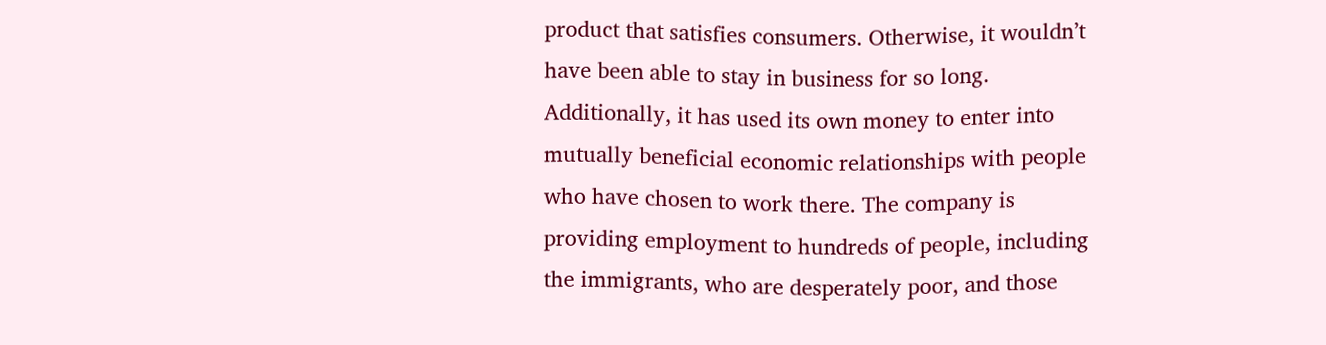product that satisfies consumers. Otherwise, it wouldn’t have been able to stay in business for so long. Additionally, it has used its own money to enter into mutually beneficial economic relationships with people who have chosen to work there. The company is providing employment to hundreds of people, including the immigrants, who are desperately poor, and those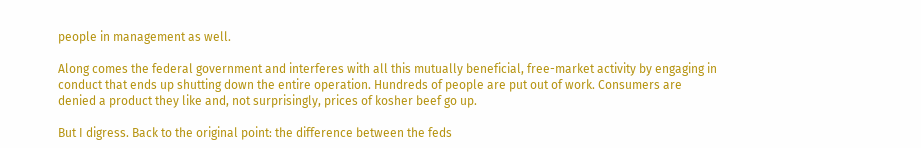people in management as well.

Along comes the federal government and interferes with all this mutually beneficial, free-market activity by engaging in conduct that ends up shutting down the entire operation. Hundreds of people are put out of work. Consumers are denied a product they like and, not surprisingly, prices of kosher beef go up.

But I digress. Back to the original point: the difference between the feds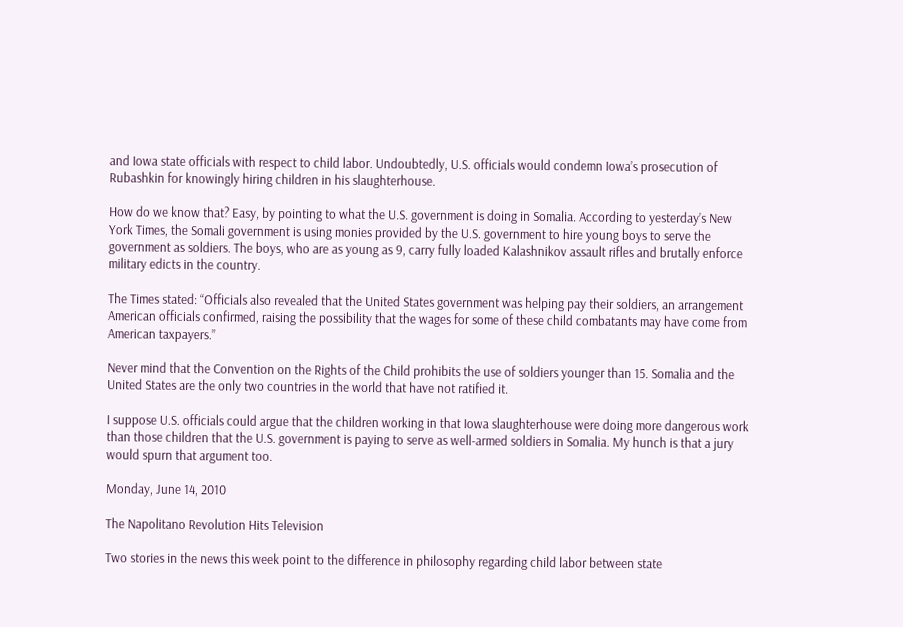and Iowa state officials with respect to child labor. Undoubtedly, U.S. officials would condemn Iowa’s prosecution of Rubashkin for knowingly hiring children in his slaughterhouse.

How do we know that? Easy, by pointing to what the U.S. government is doing in Somalia. According to yesterday’s New York Times, the Somali government is using monies provided by the U.S. government to hire young boys to serve the government as soldiers. The boys, who are as young as 9, carry fully loaded Kalashnikov assault rifles and brutally enforce military edicts in the country.

The Times stated: “Officials also revealed that the United States government was helping pay their soldiers, an arrangement American officials confirmed, raising the possibility that the wages for some of these child combatants may have come from American taxpayers.”

Never mind that the Convention on the Rights of the Child prohibits the use of soldiers younger than 15. Somalia and the United States are the only two countries in the world that have not ratified it.

I suppose U.S. officials could argue that the children working in that Iowa slaughterhouse were doing more dangerous work than those children that the U.S. government is paying to serve as well-armed soldiers in Somalia. My hunch is that a jury would spurn that argument too.

Monday, June 14, 2010

The Napolitano Revolution Hits Television

Two stories in the news this week point to the difference in philosophy regarding child labor between state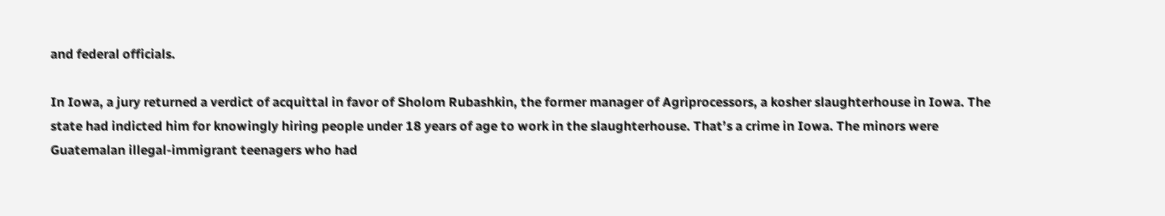and federal officials.

In Iowa, a jury returned a verdict of acquittal in favor of Sholom Rubashkin, the former manager of Agriprocessors, a kosher slaughterhouse in Iowa. The state had indicted him for knowingly hiring people under 18 years of age to work in the slaughterhouse. That’s a crime in Iowa. The minors were Guatemalan illegal-immigrant teenagers who had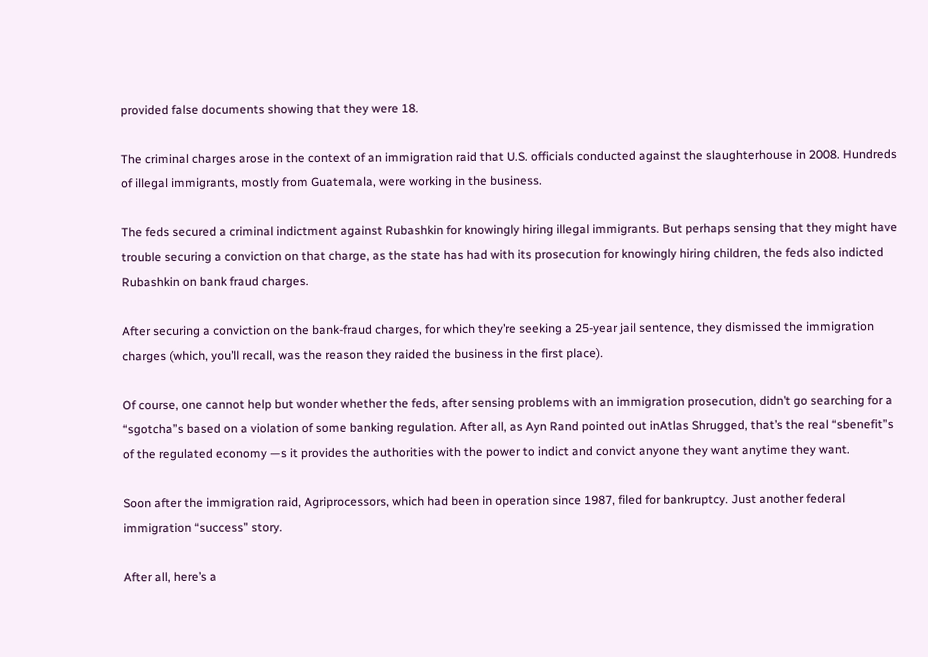provided false documents showing that they were 18.

The criminal charges arose in the context of an immigration raid that U.S. officials conducted against the slaughterhouse in 2008. Hundreds of illegal immigrants, mostly from Guatemala, were working in the business.

The feds secured a criminal indictment against Rubashkin for knowingly hiring illegal immigrants. But perhaps sensing that they might have trouble securing a conviction on that charge, as the state has had with its prosecution for knowingly hiring children, the feds also indicted Rubashkin on bank fraud charges.

After securing a conviction on the bank-fraud charges, for which they’re seeking a 25-year jail sentence, they dismissed the immigration charges (which, you’ll recall, was the reason they raided the business in the first place).

Of course, one cannot help but wonder whether the feds, after sensing problems with an immigration prosecution, didn’t go searching for a “sgotcha”s based on a violation of some banking regulation. After all, as Ayn Rand pointed out inAtlas Shrugged, that’s the real “sbenefit”s of the regulated economy —s it provides the authorities with the power to indict and convict anyone they want anytime they want.

Soon after the immigration raid, Agriprocessors, which had been in operation since 1987, filed for bankruptcy. Just another federal immigration “success” story.

After all, here’s a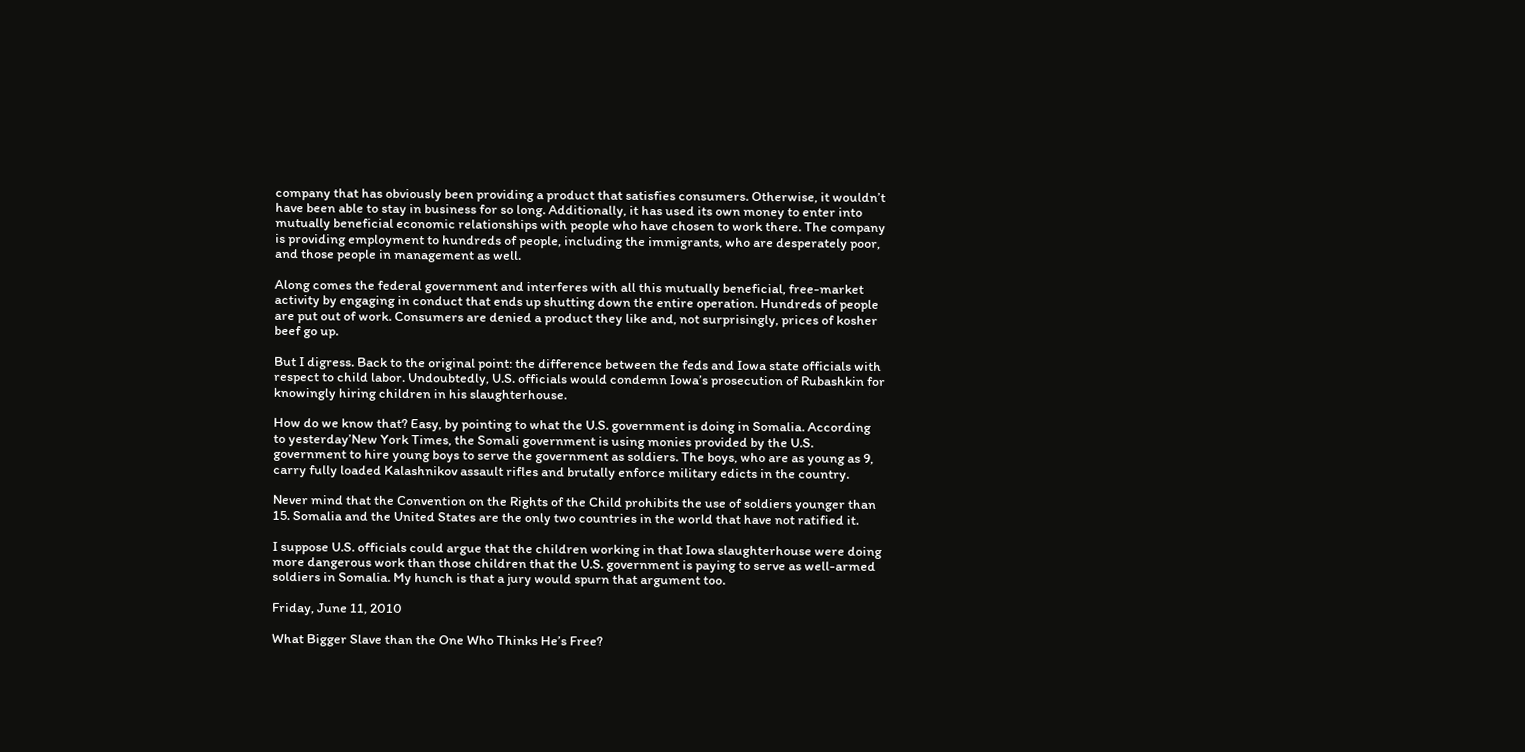company that has obviously been providing a product that satisfies consumers. Otherwise, it wouldn’t have been able to stay in business for so long. Additionally, it has used its own money to enter into mutually beneficial economic relationships with people who have chosen to work there. The company is providing employment to hundreds of people, including the immigrants, who are desperately poor, and those people in management as well.

Along comes the federal government and interferes with all this mutually beneficial, free-market activity by engaging in conduct that ends up shutting down the entire operation. Hundreds of people are put out of work. Consumers are denied a product they like and, not surprisingly, prices of kosher beef go up.

But I digress. Back to the original point: the difference between the feds and Iowa state officials with respect to child labor. Undoubtedly, U.S. officials would condemn Iowa’s prosecution of Rubashkin for knowingly hiring children in his slaughterhouse.

How do we know that? Easy, by pointing to what the U.S. government is doing in Somalia. According to yesterday’New York Times, the Somali government is using monies provided by the U.S. government to hire young boys to serve the government as soldiers. The boys, who are as young as 9, carry fully loaded Kalashnikov assault rifles and brutally enforce military edicts in the country.

Never mind that the Convention on the Rights of the Child prohibits the use of soldiers younger than 15. Somalia and the United States are the only two countries in the world that have not ratified it.

I suppose U.S. officials could argue that the children working in that Iowa slaughterhouse were doing more dangerous work than those children that the U.S. government is paying to serve as well-armed soldiers in Somalia. My hunch is that a jury would spurn that argument too.

Friday, June 11, 2010

What Bigger Slave than the One Who Thinks He’s Free?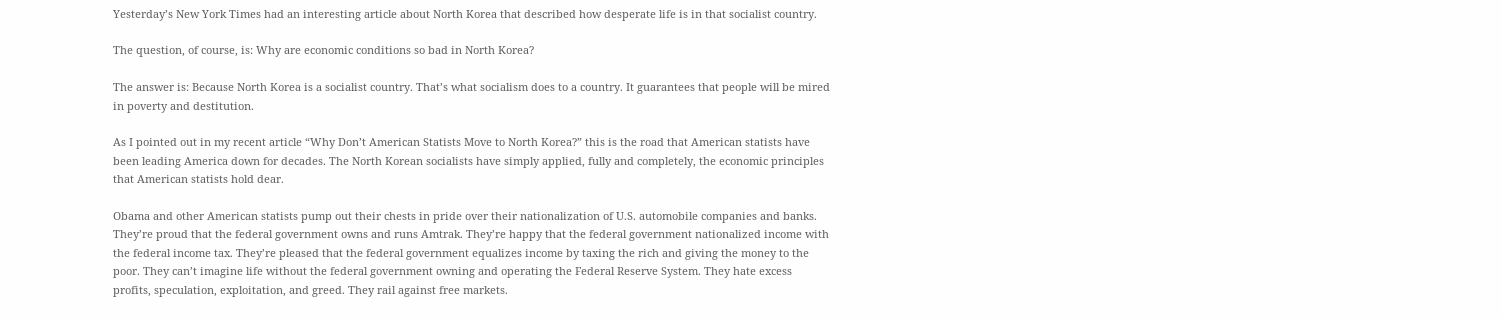Yesterday’s New York Times had an interesting article about North Korea that described how desperate life is in that socialist country.

The question, of course, is: Why are economic conditions so bad in North Korea?

The answer is: Because North Korea is a socialist country. That’s what socialism does to a country. It guarantees that people will be mired in poverty and destitution.

As I pointed out in my recent article “Why Don’t American Statists Move to North Korea?” this is the road that American statists have been leading America down for decades. The North Korean socialists have simply applied, fully and completely, the economic principles that American statists hold dear.

Obama and other American statists pump out their chests in pride over their nationalization of U.S. automobile companies and banks. They’re proud that the federal government owns and runs Amtrak. They’re happy that the federal government nationalized income with the federal income tax. They’re pleased that the federal government equalizes income by taxing the rich and giving the money to the poor. They can’t imagine life without the federal government owning and operating the Federal Reserve System. They hate excess profits, speculation, exploitation, and greed. They rail against free markets.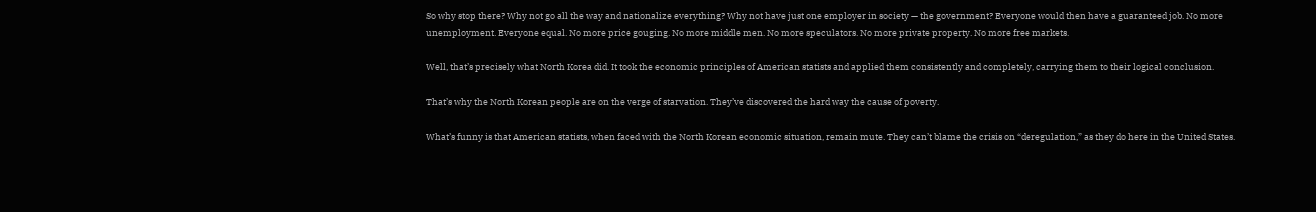So why stop there? Why not go all the way and nationalize everything? Why not have just one employer in society — the government? Everyone would then have a guaranteed job. No more unemployment. Everyone equal. No more price gouging. No more middle men. No more speculators. No more private property. No more free markets.

Well, that’s precisely what North Korea did. It took the economic principles of American statists and applied them consistently and completely, carrying them to their logical conclusion.

That’s why the North Korean people are on the verge of starvation. They’ve discovered the hard way the cause of poverty.

What’s funny is that American statists, when faced with the North Korean economic situation, remain mute. They can’t blame the crisis on “deregulation,” as they do here in the United States.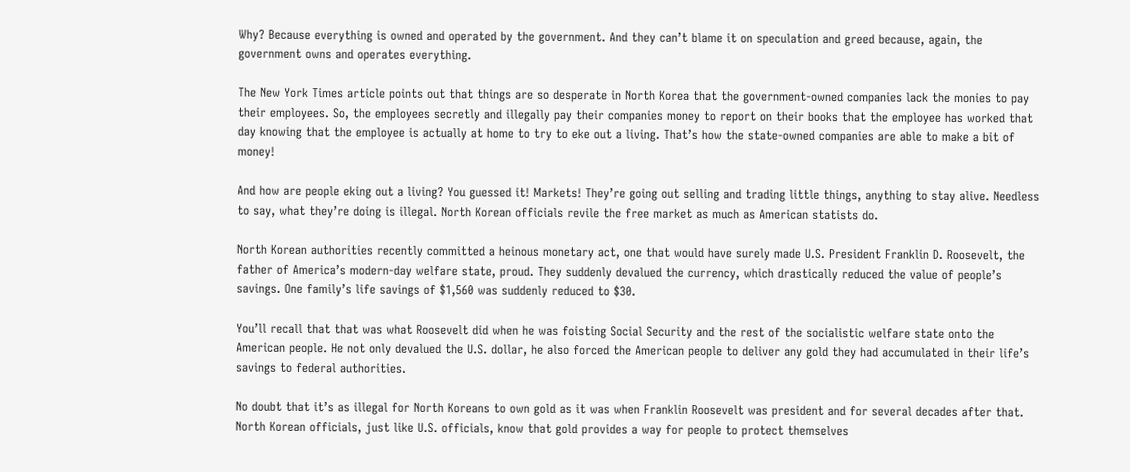Why? Because everything is owned and operated by the government. And they can’t blame it on speculation and greed because, again, the government owns and operates everything.

The New York Times article points out that things are so desperate in North Korea that the government-owned companies lack the monies to pay their employees. So, the employees secretly and illegally pay their companies money to report on their books that the employee has worked that day knowing that the employee is actually at home to try to eke out a living. That’s how the state-owned companies are able to make a bit of money!

And how are people eking out a living? You guessed it! Markets! They’re going out selling and trading little things, anything to stay alive. Needless to say, what they’re doing is illegal. North Korean officials revile the free market as much as American statists do.

North Korean authorities recently committed a heinous monetary act, one that would have surely made U.S. President Franklin D. Roosevelt, the father of America’s modern-day welfare state, proud. They suddenly devalued the currency, which drastically reduced the value of people’s savings. One family’s life savings of $1,560 was suddenly reduced to $30.

You’ll recall that that was what Roosevelt did when he was foisting Social Security and the rest of the socialistic welfare state onto the American people. He not only devalued the U.S. dollar, he also forced the American people to deliver any gold they had accumulated in their life’s savings to federal authorities.

No doubt that it’s as illegal for North Koreans to own gold as it was when Franklin Roosevelt was president and for several decades after that. North Korean officials, just like U.S. officials, know that gold provides a way for people to protect themselves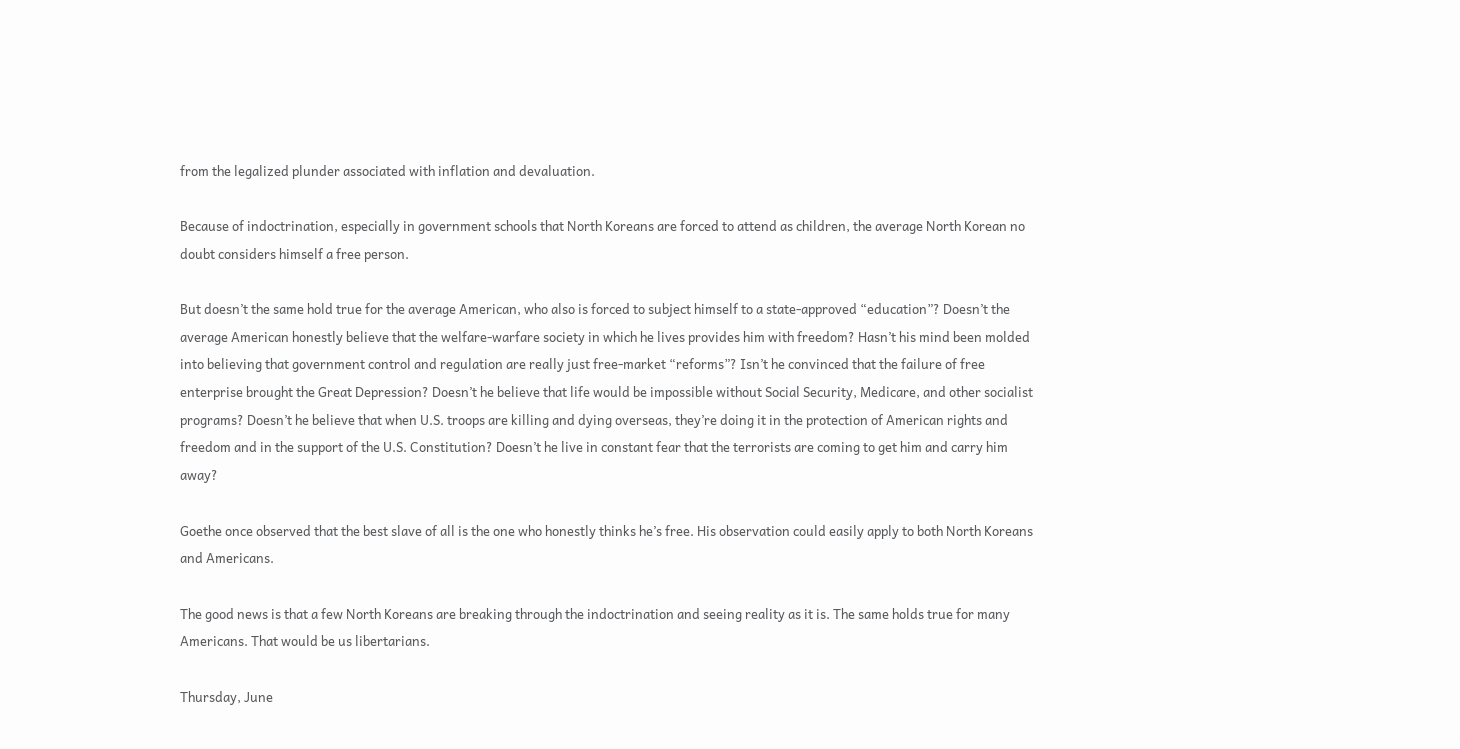from the legalized plunder associated with inflation and devaluation.

Because of indoctrination, especially in government schools that North Koreans are forced to attend as children, the average North Korean no doubt considers himself a free person.

But doesn’t the same hold true for the average American, who also is forced to subject himself to a state-approved “education”? Doesn’t the average American honestly believe that the welfare-warfare society in which he lives provides him with freedom? Hasn’t his mind been molded into believing that government control and regulation are really just free-market “reforms”? Isn’t he convinced that the failure of free enterprise brought the Great Depression? Doesn’t he believe that life would be impossible without Social Security, Medicare, and other socialist programs? Doesn’t he believe that when U.S. troops are killing and dying overseas, they’re doing it in the protection of American rights and freedom and in the support of the U.S. Constitution? Doesn’t he live in constant fear that the terrorists are coming to get him and carry him away?

Goethe once observed that the best slave of all is the one who honestly thinks he’s free. His observation could easily apply to both North Koreans and Americans.

The good news is that a few North Koreans are breaking through the indoctrination and seeing reality as it is. The same holds true for many Americans. That would be us libertarians.

Thursday, June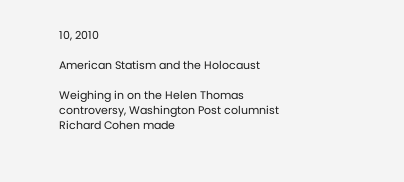10, 2010

American Statism and the Holocaust

Weighing in on the Helen Thomas controversy, Washington Post columnist Richard Cohen made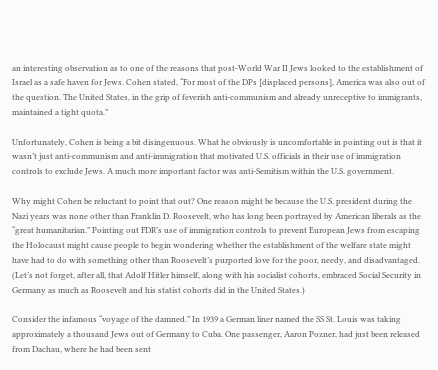an interesting observation as to one of the reasons that post-World War II Jews looked to the establishment of Israel as a safe haven for Jews. Cohen stated, “For most of the DPs [displaced persons], America was also out of the question. The United States, in the grip of feverish anti-communism and already unreceptive to immigrants, maintained a tight quota.”

Unfortunately, Cohen is being a bit disingenuous. What he obviously is uncomfortable in pointing out is that it wasn’t just anti-communism and anti-immigration that motivated U.S. officials in their use of immigration controls to exclude Jews. A much more important factor was anti-Semitism within the U.S. government.

Why might Cohen be reluctant to point that out? One reason might be because the U.S. president during the Nazi years was none other than Franklin D. Roosevelt, who has long been portrayed by American liberals as the “great humanitarian.” Pointing out FDR’s use of immigration controls to prevent European Jews from escaping the Holocaust might cause people to begin wondering whether the establishment of the welfare state might have had to do with something other than Roosevelt’s purported love for the poor, needy, and disadvantaged. (Let’s not forget, after all, that Adolf Hitler himself, along with his socialist cohorts, embraced Social Security in Germany as much as Roosevelt and his statist cohorts did in the United States.)

Consider the infamous “voyage of the damned.” In 1939 a German liner named the SS St. Louis was taking approximately a thousand Jews out of Germany to Cuba. One passenger, Aaron Pozner, had just been released from Dachau, where he had been sent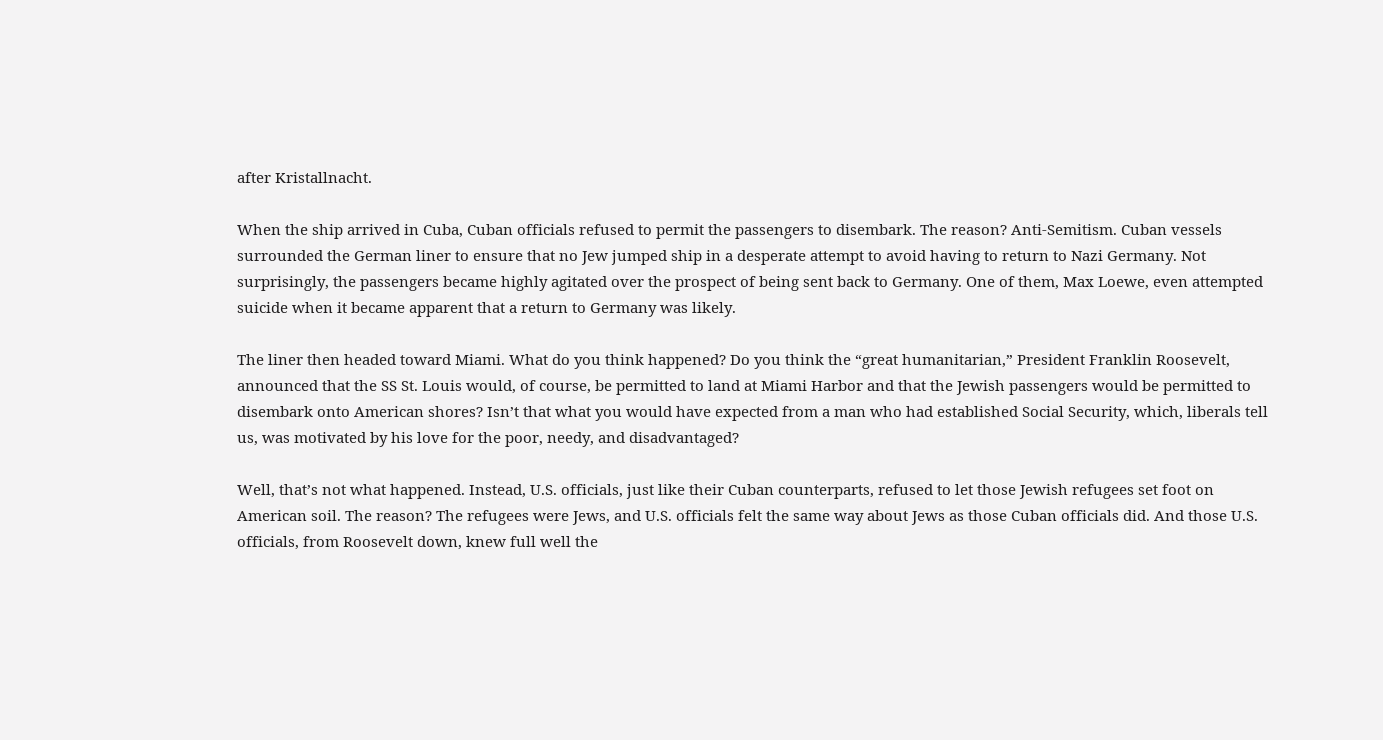after Kristallnacht.

When the ship arrived in Cuba, Cuban officials refused to permit the passengers to disembark. The reason? Anti-Semitism. Cuban vessels surrounded the German liner to ensure that no Jew jumped ship in a desperate attempt to avoid having to return to Nazi Germany. Not surprisingly, the passengers became highly agitated over the prospect of being sent back to Germany. One of them, Max Loewe, even attempted suicide when it became apparent that a return to Germany was likely.

The liner then headed toward Miami. What do you think happened? Do you think the “great humanitarian,” President Franklin Roosevelt, announced that the SS St. Louis would, of course, be permitted to land at Miami Harbor and that the Jewish passengers would be permitted to disembark onto American shores? Isn’t that what you would have expected from a man who had established Social Security, which, liberals tell us, was motivated by his love for the poor, needy, and disadvantaged?

Well, that’s not what happened. Instead, U.S. officials, just like their Cuban counterparts, refused to let those Jewish refugees set foot on American soil. The reason? The refugees were Jews, and U.S. officials felt the same way about Jews as those Cuban officials did. And those U.S. officials, from Roosevelt down, knew full well the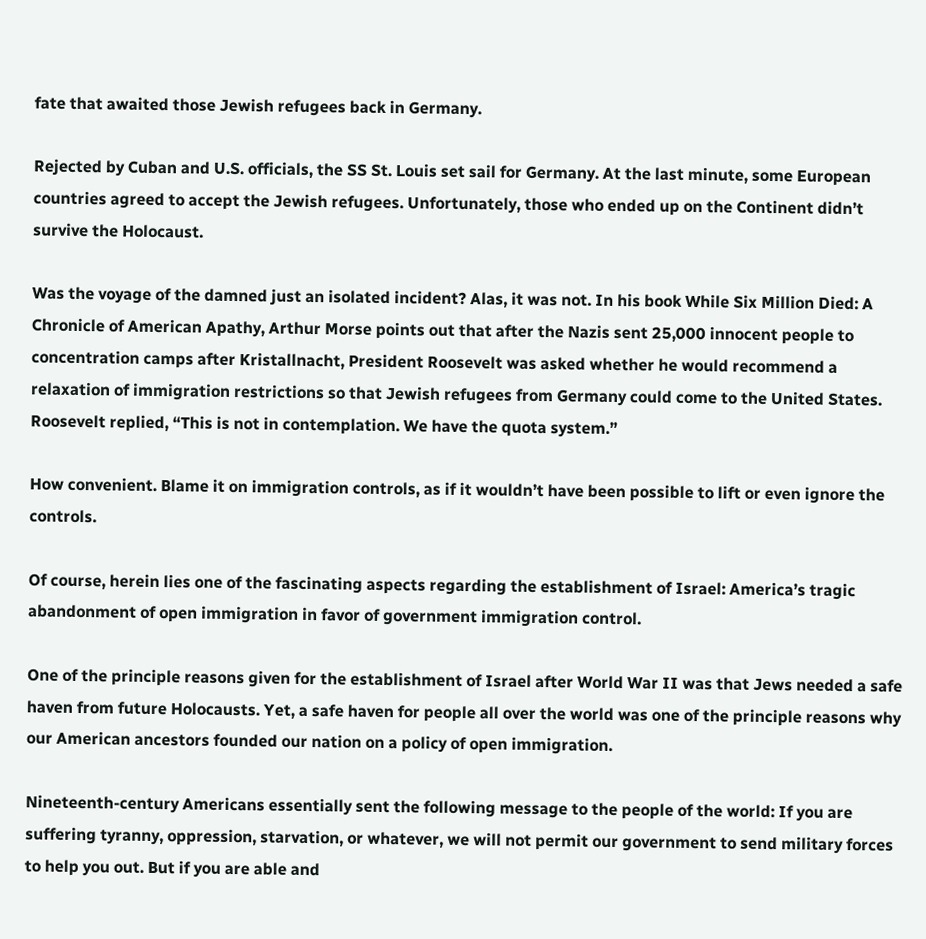fate that awaited those Jewish refugees back in Germany.

Rejected by Cuban and U.S. officials, the SS St. Louis set sail for Germany. At the last minute, some European countries agreed to accept the Jewish refugees. Unfortunately, those who ended up on the Continent didn’t survive the Holocaust.

Was the voyage of the damned just an isolated incident? Alas, it was not. In his book While Six Million Died: A Chronicle of American Apathy, Arthur Morse points out that after the Nazis sent 25,000 innocent people to concentration camps after Kristallnacht, President Roosevelt was asked whether he would recommend a relaxation of immigration restrictions so that Jewish refugees from Germany could come to the United States. Roosevelt replied, “This is not in contemplation. We have the quota system.”

How convenient. Blame it on immigration controls, as if it wouldn’t have been possible to lift or even ignore the controls.

Of course, herein lies one of the fascinating aspects regarding the establishment of Israel: America’s tragic abandonment of open immigration in favor of government immigration control.

One of the principle reasons given for the establishment of Israel after World War II was that Jews needed a safe haven from future Holocausts. Yet, a safe haven for people all over the world was one of the principle reasons why our American ancestors founded our nation on a policy of open immigration.

Nineteenth-century Americans essentially sent the following message to the people of the world: If you are suffering tyranny, oppression, starvation, or whatever, we will not permit our government to send military forces to help you out. But if you are able and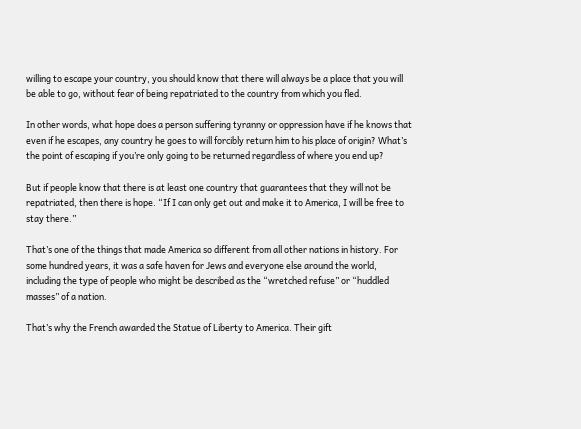willing to escape your country, you should know that there will always be a place that you will be able to go, without fear of being repatriated to the country from which you fled.

In other words, what hope does a person suffering tyranny or oppression have if he knows that even if he escapes, any country he goes to will forcibly return him to his place of origin? What’s the point of escaping if you’re only going to be returned regardless of where you end up?

But if people know that there is at least one country that guarantees that they will not be repatriated, then there is hope. “If I can only get out and make it to America, I will be free to stay there.”

That’s one of the things that made America so different from all other nations in history. For some hundred years, it was a safe haven for Jews and everyone else around the world, including the type of people who might be described as the “wretched refuse” or “huddled masses” of a nation.

That’s why the French awarded the Statue of Liberty to America. Their gift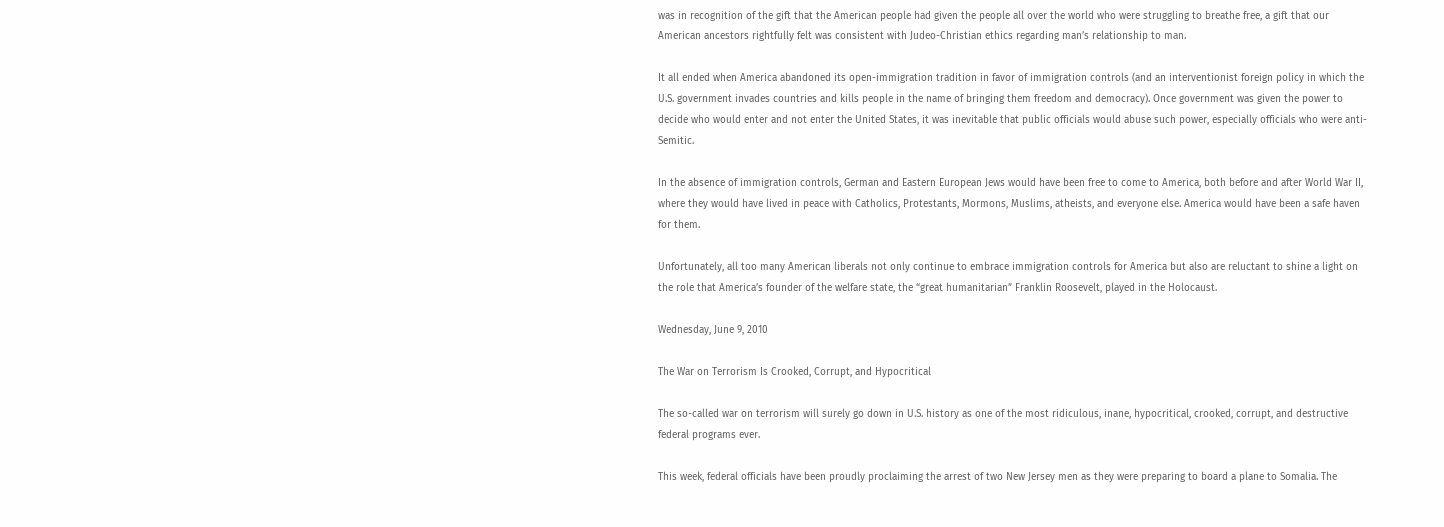was in recognition of the gift that the American people had given the people all over the world who were struggling to breathe free, a gift that our American ancestors rightfully felt was consistent with Judeo-Christian ethics regarding man’s relationship to man.

It all ended when America abandoned its open-immigration tradition in favor of immigration controls (and an interventionist foreign policy in which the U.S. government invades countries and kills people in the name of bringing them freedom and democracy). Once government was given the power to decide who would enter and not enter the United States, it was inevitable that public officials would abuse such power, especially officials who were anti-Semitic.

In the absence of immigration controls, German and Eastern European Jews would have been free to come to America, both before and after World War II, where they would have lived in peace with Catholics, Protestants, Mormons, Muslims, atheists, and everyone else. America would have been a safe haven for them.

Unfortunately, all too many American liberals not only continue to embrace immigration controls for America but also are reluctant to shine a light on the role that America’s founder of the welfare state, the “great humanitarian” Franklin Roosevelt, played in the Holocaust.

Wednesday, June 9, 2010

The War on Terrorism Is Crooked, Corrupt, and Hypocritical

The so-called war on terrorism will surely go down in U.S. history as one of the most ridiculous, inane, hypocritical, crooked, corrupt, and destructive federal programs ever.

This week, federal officials have been proudly proclaiming the arrest of two New Jersey men as they were preparing to board a plane to Somalia. The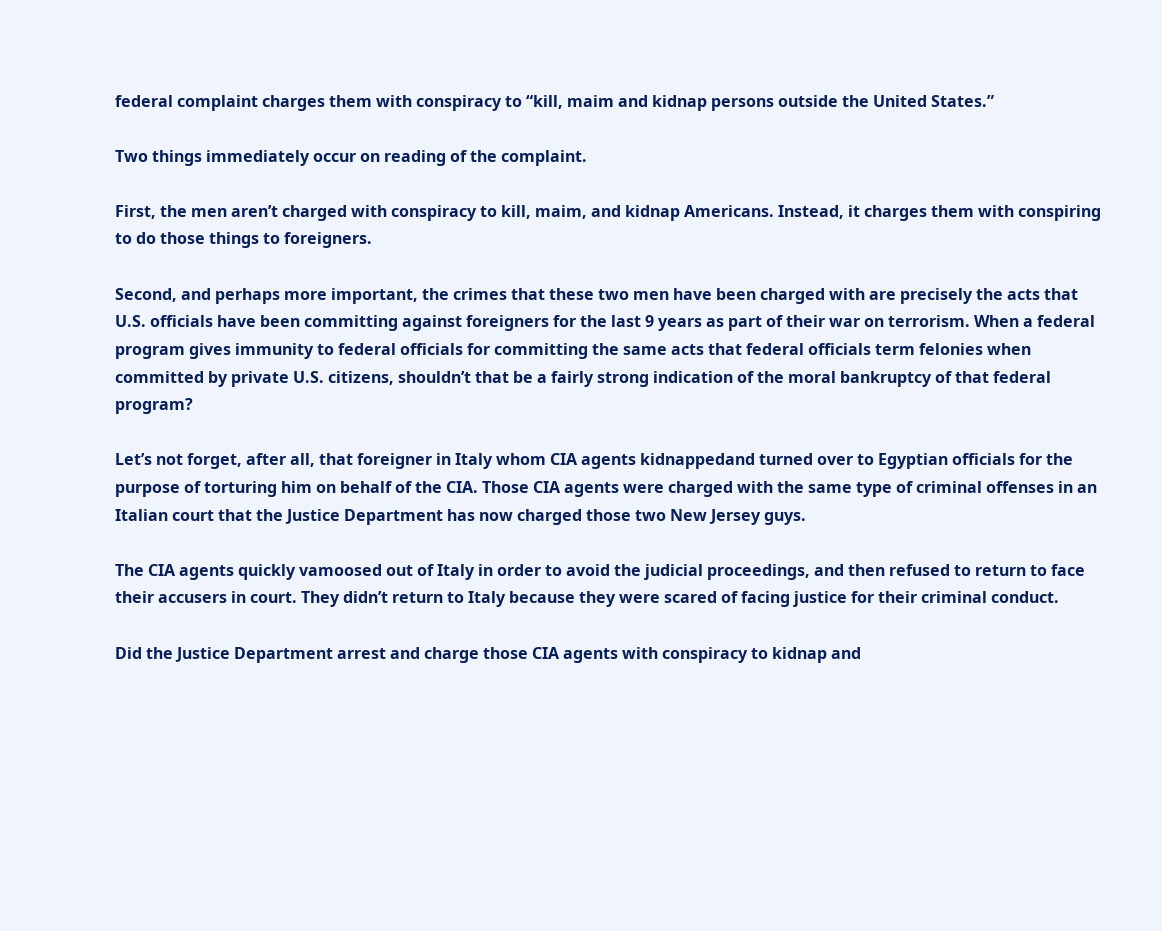federal complaint charges them with conspiracy to “kill, maim and kidnap persons outside the United States.”

Two things immediately occur on reading of the complaint.

First, the men aren’t charged with conspiracy to kill, maim, and kidnap Americans. Instead, it charges them with conspiring to do those things to foreigners.

Second, and perhaps more important, the crimes that these two men have been charged with are precisely the acts that U.S. officials have been committing against foreigners for the last 9 years as part of their war on terrorism. When a federal program gives immunity to federal officials for committing the same acts that federal officials term felonies when committed by private U.S. citizens, shouldn’t that be a fairly strong indication of the moral bankruptcy of that federal program?

Let’s not forget, after all, that foreigner in Italy whom CIA agents kidnappedand turned over to Egyptian officials for the purpose of torturing him on behalf of the CIA. Those CIA agents were charged with the same type of criminal offenses in an Italian court that the Justice Department has now charged those two New Jersey guys.

The CIA agents quickly vamoosed out of Italy in order to avoid the judicial proceedings, and then refused to return to face their accusers in court. They didn’t return to Italy because they were scared of facing justice for their criminal conduct.

Did the Justice Department arrest and charge those CIA agents with conspiracy to kidnap and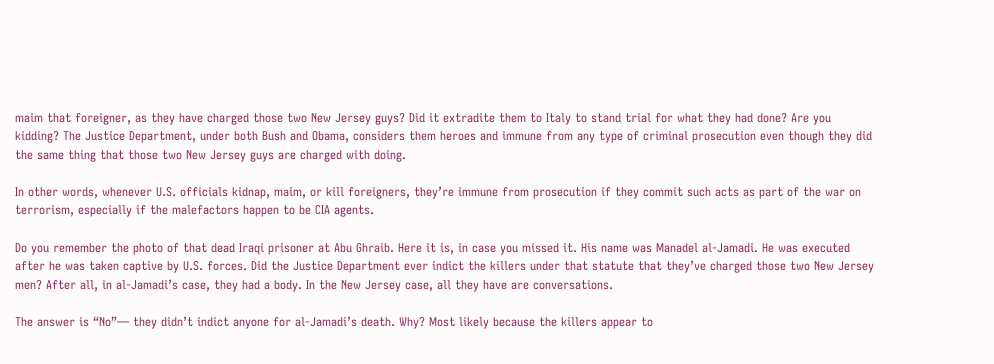maim that foreigner, as they have charged those two New Jersey guys? Did it extradite them to Italy to stand trial for what they had done? Are you kidding? The Justice Department, under both Bush and Obama, considers them heroes and immune from any type of criminal prosecution even though they did the same thing that those two New Jersey guys are charged with doing.

In other words, whenever U.S. officials kidnap, maim, or kill foreigners, they’re immune from prosecution if they commit such acts as part of the war on terrorism, especially if the malefactors happen to be CIA agents.

Do you remember the photo of that dead Iraqi prisoner at Abu Ghraib. Here it is, in case you missed it. His name was Manadel al-Jamadi. He was executed after he was taken captive by U.S. forces. Did the Justice Department ever indict the killers under that statute that they’ve charged those two New Jersey men? After all, in al-Jamadi’s case, they had a body. In the New Jersey case, all they have are conversations.

The answer is “No”— they didn’t indict anyone for al-Jamadi’s death. Why? Most likely because the killers appear to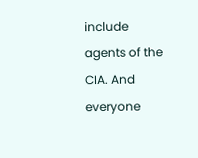include agents of the CIA. And everyone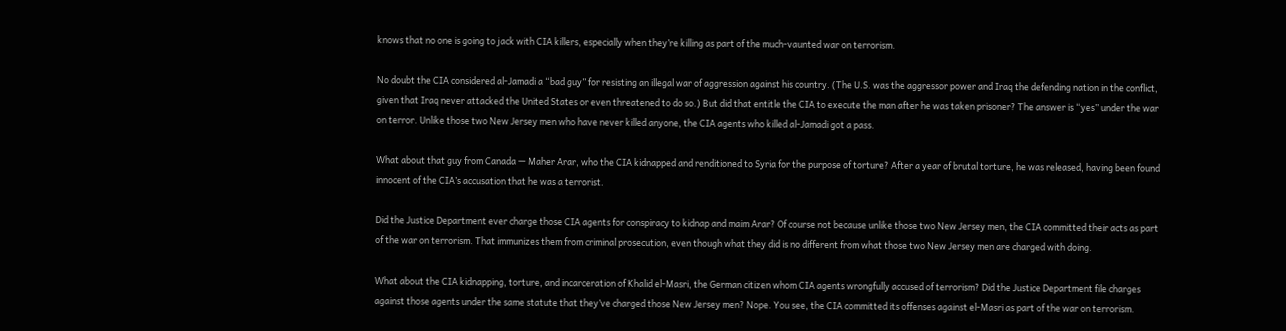knows that no one is going to jack with CIA killers, especially when they’re killing as part of the much-vaunted war on terrorism.

No doubt the CIA considered al-Jamadi a “bad guy” for resisting an illegal war of aggression against his country. (The U.S. was the aggressor power and Iraq the defending nation in the conflict, given that Iraq never attacked the United States or even threatened to do so.) But did that entitle the CIA to execute the man after he was taken prisoner? The answer is “yes” under the war on terror. Unlike those two New Jersey men who have never killed anyone, the CIA agents who killed al-Jamadi got a pass.

What about that guy from Canada — Maher Arar, who the CIA kidnapped and renditioned to Syria for the purpose of torture? After a year of brutal torture, he was released, having been found innocent of the CIA’s accusation that he was a terrorist.

Did the Justice Department ever charge those CIA agents for conspiracy to kidnap and maim Arar? Of course not because unlike those two New Jersey men, the CIA committed their acts as part of the war on terrorism. That immunizes them from criminal prosecution, even though what they did is no different from what those two New Jersey men are charged with doing.

What about the CIA kidnapping, torture, and incarceration of Khalid el-Masri, the German citizen whom CIA agents wrongfully accused of terrorism? Did the Justice Department file charges against those agents under the same statute that they’ve charged those New Jersey men? Nope. You see, the CIA committed its offenses against el-Masri as part of the war on terrorism.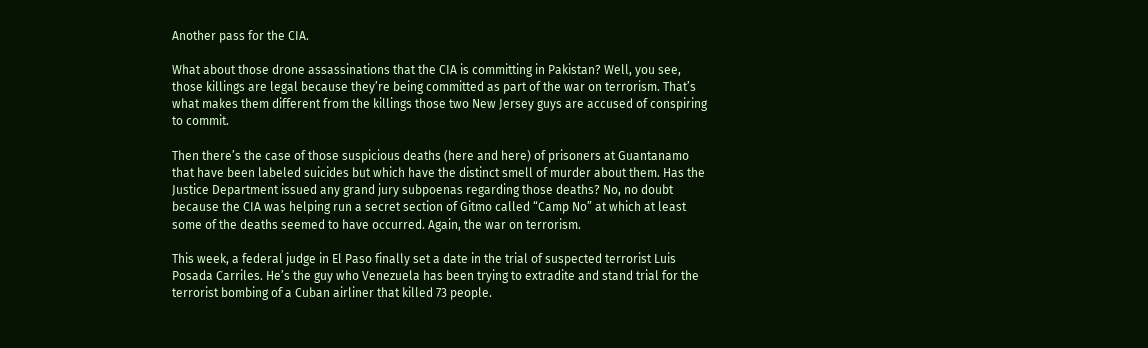Another pass for the CIA.

What about those drone assassinations that the CIA is committing in Pakistan? Well, you see, those killings are legal because they’re being committed as part of the war on terrorism. That’s what makes them different from the killings those two New Jersey guys are accused of conspiring to commit.

Then there’s the case of those suspicious deaths (here and here) of prisoners at Guantanamo that have been labeled suicides but which have the distinct smell of murder about them. Has the Justice Department issued any grand jury subpoenas regarding those deaths? No, no doubt because the CIA was helping run a secret section of Gitmo called “Camp No” at which at least some of the deaths seemed to have occurred. Again, the war on terrorism.

This week, a federal judge in El Paso finally set a date in the trial of suspected terrorist Luis Posada Carriles. He’s the guy who Venezuela has been trying to extradite and stand trial for the terrorist bombing of a Cuban airliner that killed 73 people.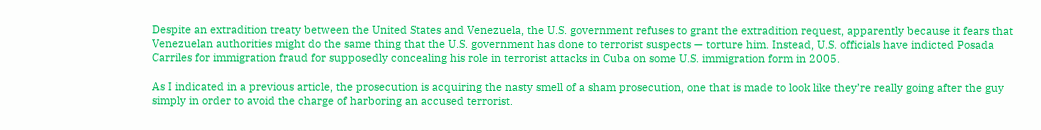Despite an extradition treaty between the United States and Venezuela, the U.S. government refuses to grant the extradition request, apparently because it fears that Venezuelan authorities might do the same thing that the U.S. government has done to terrorist suspects — torture him. Instead, U.S. officials have indicted Posada Carriles for immigration fraud for supposedly concealing his role in terrorist attacks in Cuba on some U.S. immigration form in 2005.

As I indicated in a previous article, the prosecution is acquiring the nasty smell of a sham prosecution, one that is made to look like they’re really going after the guy simply in order to avoid the charge of harboring an accused terrorist.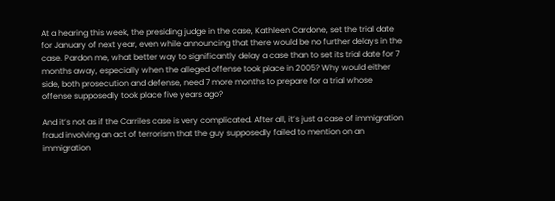At a hearing this week, the presiding judge in the case, Kathleen Cardone, set the trial date for January of next year, even while announcing that there would be no further delays in the case. Pardon me, what better way to significantly delay a case than to set its trial date for 7 months away, especially when the alleged offense took place in 2005? Why would either side, both prosecution and defense, need 7 more months to prepare for a trial whose offense supposedly took place five years ago?

And it’s not as if the Carriles case is very complicated. After all, it’s just a case of immigration fraud involving an act of terrorism that the guy supposedly failed to mention on an immigration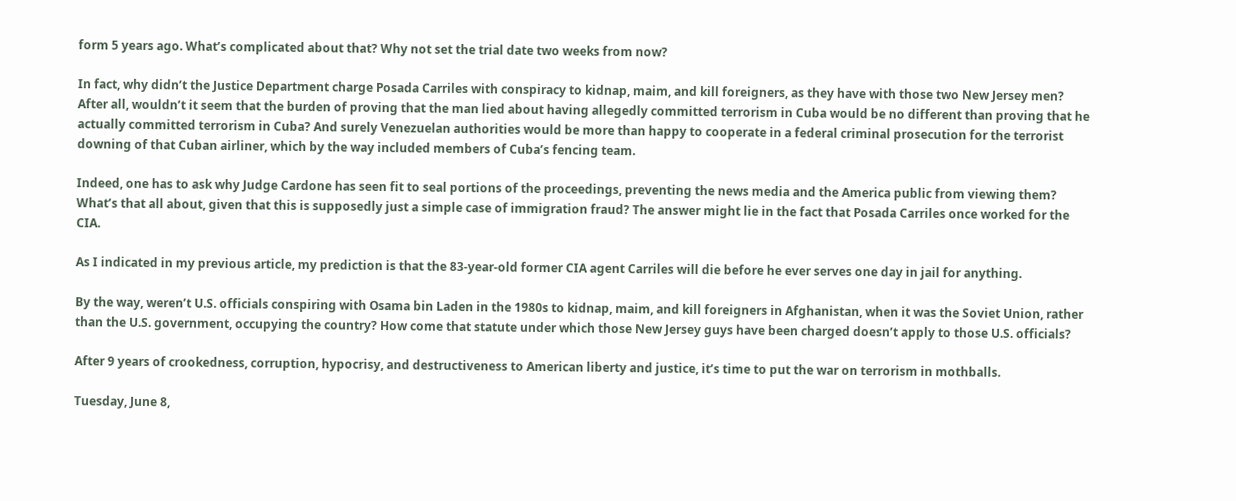form 5 years ago. What’s complicated about that? Why not set the trial date two weeks from now?

In fact, why didn’t the Justice Department charge Posada Carriles with conspiracy to kidnap, maim, and kill foreigners, as they have with those two New Jersey men? After all, wouldn’t it seem that the burden of proving that the man lied about having allegedly committed terrorism in Cuba would be no different than proving that he actually committed terrorism in Cuba? And surely Venezuelan authorities would be more than happy to cooperate in a federal criminal prosecution for the terrorist downing of that Cuban airliner, which by the way included members of Cuba’s fencing team.

Indeed, one has to ask why Judge Cardone has seen fit to seal portions of the proceedings, preventing the news media and the America public from viewing them? What’s that all about, given that this is supposedly just a simple case of immigration fraud? The answer might lie in the fact that Posada Carriles once worked for the CIA.

As I indicated in my previous article, my prediction is that the 83-year-old former CIA agent Carriles will die before he ever serves one day in jail for anything.

By the way, weren’t U.S. officials conspiring with Osama bin Laden in the 1980s to kidnap, maim, and kill foreigners in Afghanistan, when it was the Soviet Union, rather than the U.S. government, occupying the country? How come that statute under which those New Jersey guys have been charged doesn’t apply to those U.S. officials?

After 9 years of crookedness, corruption, hypocrisy, and destructiveness to American liberty and justice, it’s time to put the war on terrorism in mothballs.

Tuesday, June 8,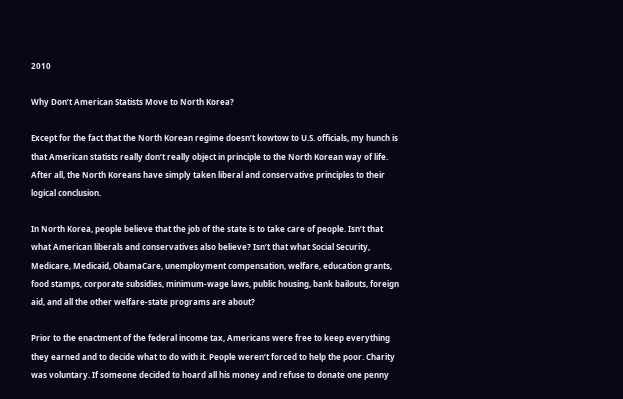2010

Why Don’t American Statists Move to North Korea?

Except for the fact that the North Korean regime doesn’t kowtow to U.S. officials, my hunch is that American statists really don’t really object in principle to the North Korean way of life. After all, the North Koreans have simply taken liberal and conservative principles to their logical conclusion.

In North Korea, people believe that the job of the state is to take care of people. Isn’t that what American liberals and conservatives also believe? Isn’t that what Social Security, Medicare, Medicaid, ObamaCare, unemployment compensation, welfare, education grants, food stamps, corporate subsidies, minimum-wage laws, public housing, bank bailouts, foreign aid, and all the other welfare-state programs are about?

Prior to the enactment of the federal income tax, Americans were free to keep everything they earned and to decide what to do with it. People weren’t forced to help the poor. Charity was voluntary. If someone decided to hoard all his money and refuse to donate one penny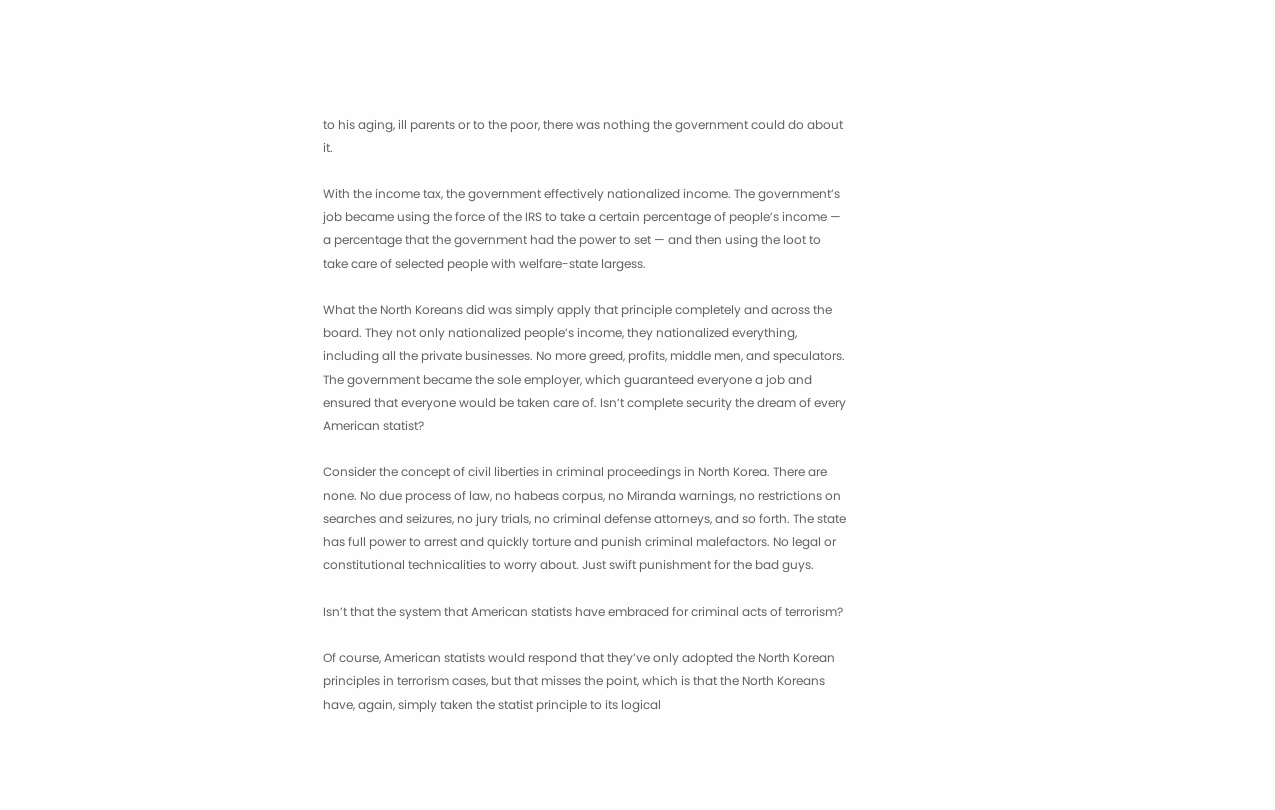to his aging, ill parents or to the poor, there was nothing the government could do about it.

With the income tax, the government effectively nationalized income. The government’s job became using the force of the IRS to take a certain percentage of people’s income — a percentage that the government had the power to set — and then using the loot to take care of selected people with welfare-state largess.

What the North Koreans did was simply apply that principle completely and across the board. They not only nationalized people’s income, they nationalized everything, including all the private businesses. No more greed, profits, middle men, and speculators. The government became the sole employer, which guaranteed everyone a job and ensured that everyone would be taken care of. Isn’t complete security the dream of every American statist?

Consider the concept of civil liberties in criminal proceedings in North Korea. There are none. No due process of law, no habeas corpus, no Miranda warnings, no restrictions on searches and seizures, no jury trials, no criminal defense attorneys, and so forth. The state has full power to arrest and quickly torture and punish criminal malefactors. No legal or constitutional technicalities to worry about. Just swift punishment for the bad guys.

Isn’t that the system that American statists have embraced for criminal acts of terrorism?

Of course, American statists would respond that they’ve only adopted the North Korean principles in terrorism cases, but that misses the point, which is that the North Koreans have, again, simply taken the statist principle to its logical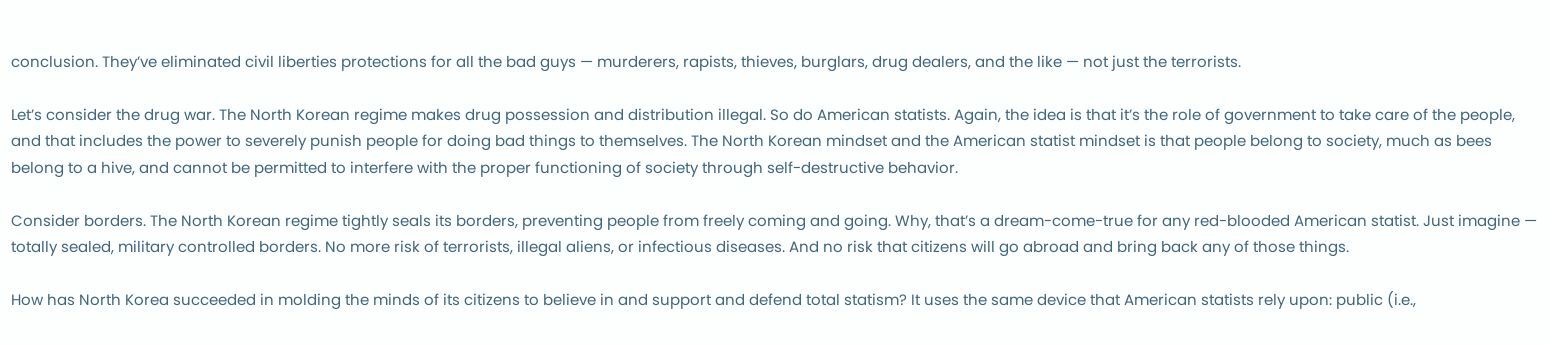conclusion. They’ve eliminated civil liberties protections for all the bad guys — murderers, rapists, thieves, burglars, drug dealers, and the like — not just the terrorists.

Let’s consider the drug war. The North Korean regime makes drug possession and distribution illegal. So do American statists. Again, the idea is that it’s the role of government to take care of the people, and that includes the power to severely punish people for doing bad things to themselves. The North Korean mindset and the American statist mindset is that people belong to society, much as bees belong to a hive, and cannot be permitted to interfere with the proper functioning of society through self-destructive behavior.

Consider borders. The North Korean regime tightly seals its borders, preventing people from freely coming and going. Why, that’s a dream-come-true for any red-blooded American statist. Just imagine — totally sealed, military controlled borders. No more risk of terrorists, illegal aliens, or infectious diseases. And no risk that citizens will go abroad and bring back any of those things.

How has North Korea succeeded in molding the minds of its citizens to believe in and support and defend total statism? It uses the same device that American statists rely upon: public (i.e.,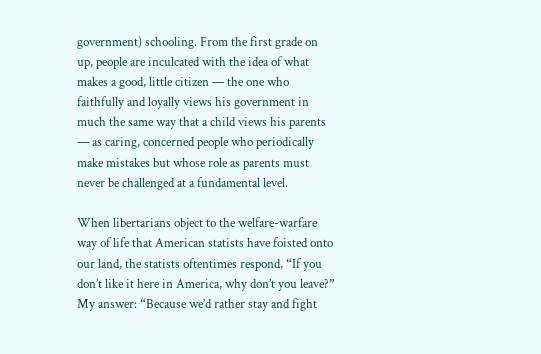government) schooling. From the first grade on up, people are inculcated with the idea of what makes a good, little citizen — the one who faithfully and loyally views his government in much the same way that a child views his parents — as caring, concerned people who periodically make mistakes but whose role as parents must never be challenged at a fundamental level.

When libertarians object to the welfare-warfare way of life that American statists have foisted onto our land, the statists oftentimes respond, “If you don’t like it here in America, why don’t you leave?” My answer: “Because we’d rather stay and fight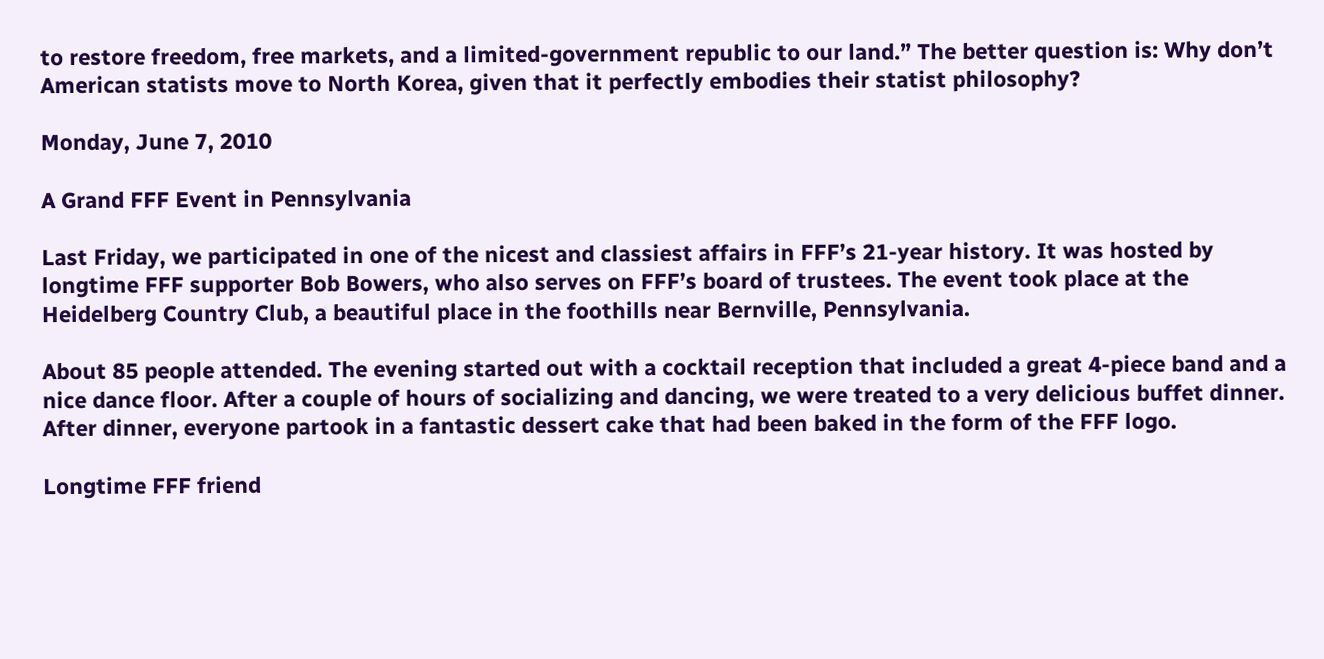to restore freedom, free markets, and a limited-government republic to our land.” The better question is: Why don’t American statists move to North Korea, given that it perfectly embodies their statist philosophy?

Monday, June 7, 2010

A Grand FFF Event in Pennsylvania

Last Friday, we participated in one of the nicest and classiest affairs in FFF’s 21-year history. It was hosted by longtime FFF supporter Bob Bowers, who also serves on FFF’s board of trustees. The event took place at the Heidelberg Country Club, a beautiful place in the foothills near Bernville, Pennsylvania.

About 85 people attended. The evening started out with a cocktail reception that included a great 4-piece band and a nice dance floor. After a couple of hours of socializing and dancing, we were treated to a very delicious buffet dinner. After dinner, everyone partook in a fantastic dessert cake that had been baked in the form of the FFF logo.

Longtime FFF friend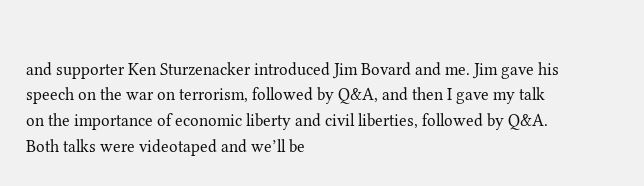and supporter Ken Sturzenacker introduced Jim Bovard and me. Jim gave his speech on the war on terrorism, followed by Q&A, and then I gave my talk on the importance of economic liberty and civil liberties, followed by Q&A. Both talks were videotaped and we’ll be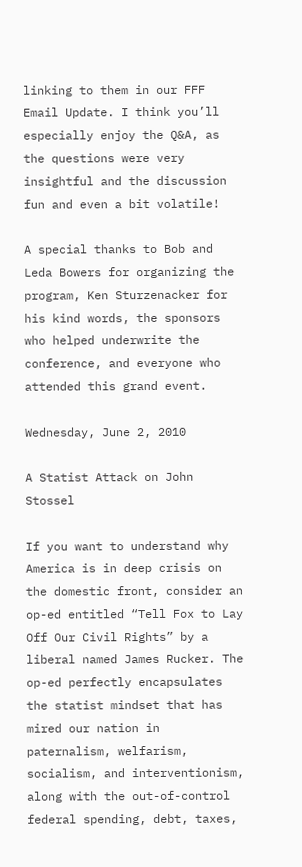linking to them in our FFF Email Update. I think you’ll especially enjoy the Q&A, as the questions were very insightful and the discussion fun and even a bit volatile!

A special thanks to Bob and Leda Bowers for organizing the program, Ken Sturzenacker for his kind words, the sponsors who helped underwrite the conference, and everyone who attended this grand event.

Wednesday, June 2, 2010

A Statist Attack on John Stossel

If you want to understand why America is in deep crisis on the domestic front, consider an op-ed entitled “Tell Fox to Lay Off Our Civil Rights” by a liberal named James Rucker. The op-ed perfectly encapsulates the statist mindset that has mired our nation in paternalism, welfarism, socialism, and interventionism, along with the out-of-control federal spending, debt, taxes,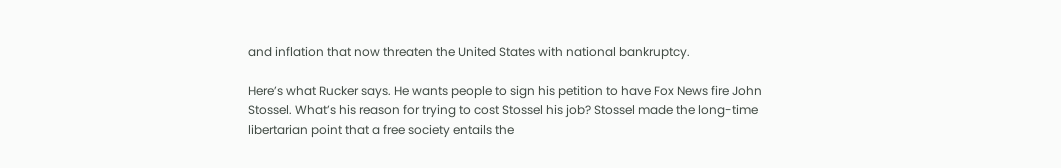and inflation that now threaten the United States with national bankruptcy.

Here’s what Rucker says. He wants people to sign his petition to have Fox News fire John Stossel. What’s his reason for trying to cost Stossel his job? Stossel made the long-time libertarian point that a free society entails the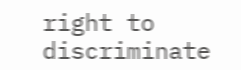right to discriminate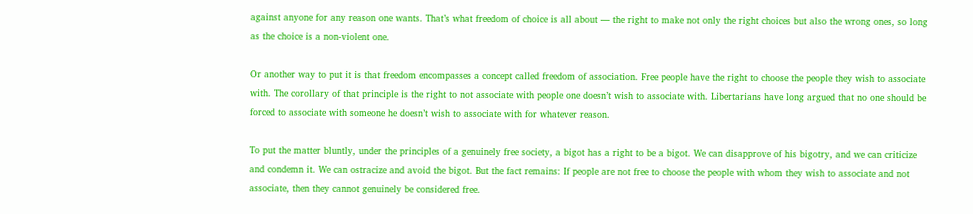against anyone for any reason one wants. That’s what freedom of choice is all about — the right to make not only the right choices but also the wrong ones, so long as the choice is a non-violent one.

Or another way to put it is that freedom encompasses a concept called freedom of association. Free people have the right to choose the people they wish to associate with. The corollary of that principle is the right to not associate with people one doesn’t wish to associate with. Libertarians have long argued that no one should be forced to associate with someone he doesn’t wish to associate with for whatever reason.

To put the matter bluntly, under the principles of a genuinely free society, a bigot has a right to be a bigot. We can disapprove of his bigotry, and we can criticize and condemn it. We can ostracize and avoid the bigot. But the fact remains: If people are not free to choose the people with whom they wish to associate and not associate, then they cannot genuinely be considered free.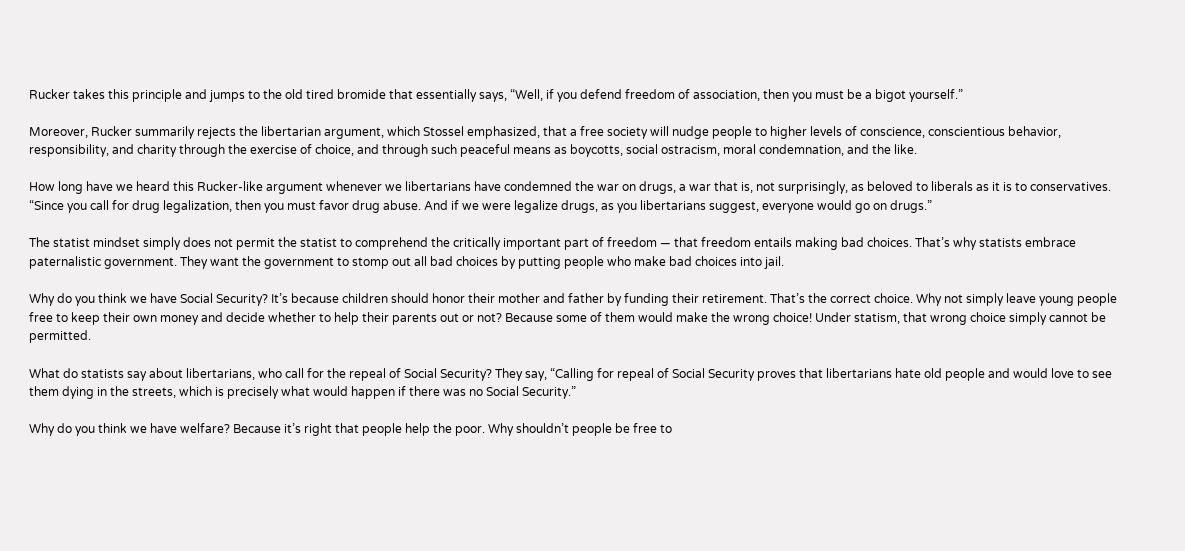Rucker takes this principle and jumps to the old tired bromide that essentially says, “Well, if you defend freedom of association, then you must be a bigot yourself.”

Moreover, Rucker summarily rejects the libertarian argument, which Stossel emphasized, that a free society will nudge people to higher levels of conscience, conscientious behavior, responsibility, and charity through the exercise of choice, and through such peaceful means as boycotts, social ostracism, moral condemnation, and the like.

How long have we heard this Rucker-like argument whenever we libertarians have condemned the war on drugs, a war that is, not surprisingly, as beloved to liberals as it is to conservatives. “Since you call for drug legalization, then you must favor drug abuse. And if we were legalize drugs, as you libertarians suggest, everyone would go on drugs.”

The statist mindset simply does not permit the statist to comprehend the critically important part of freedom — that freedom entails making bad choices. That’s why statists embrace paternalistic government. They want the government to stomp out all bad choices by putting people who make bad choices into jail.

Why do you think we have Social Security? It’s because children should honor their mother and father by funding their retirement. That’s the correct choice. Why not simply leave young people free to keep their own money and decide whether to help their parents out or not? Because some of them would make the wrong choice! Under statism, that wrong choice simply cannot be permitted.

What do statists say about libertarians, who call for the repeal of Social Security? They say, “Calling for repeal of Social Security proves that libertarians hate old people and would love to see them dying in the streets, which is precisely what would happen if there was no Social Security.”

Why do you think we have welfare? Because it’s right that people help the poor. Why shouldn’t people be free to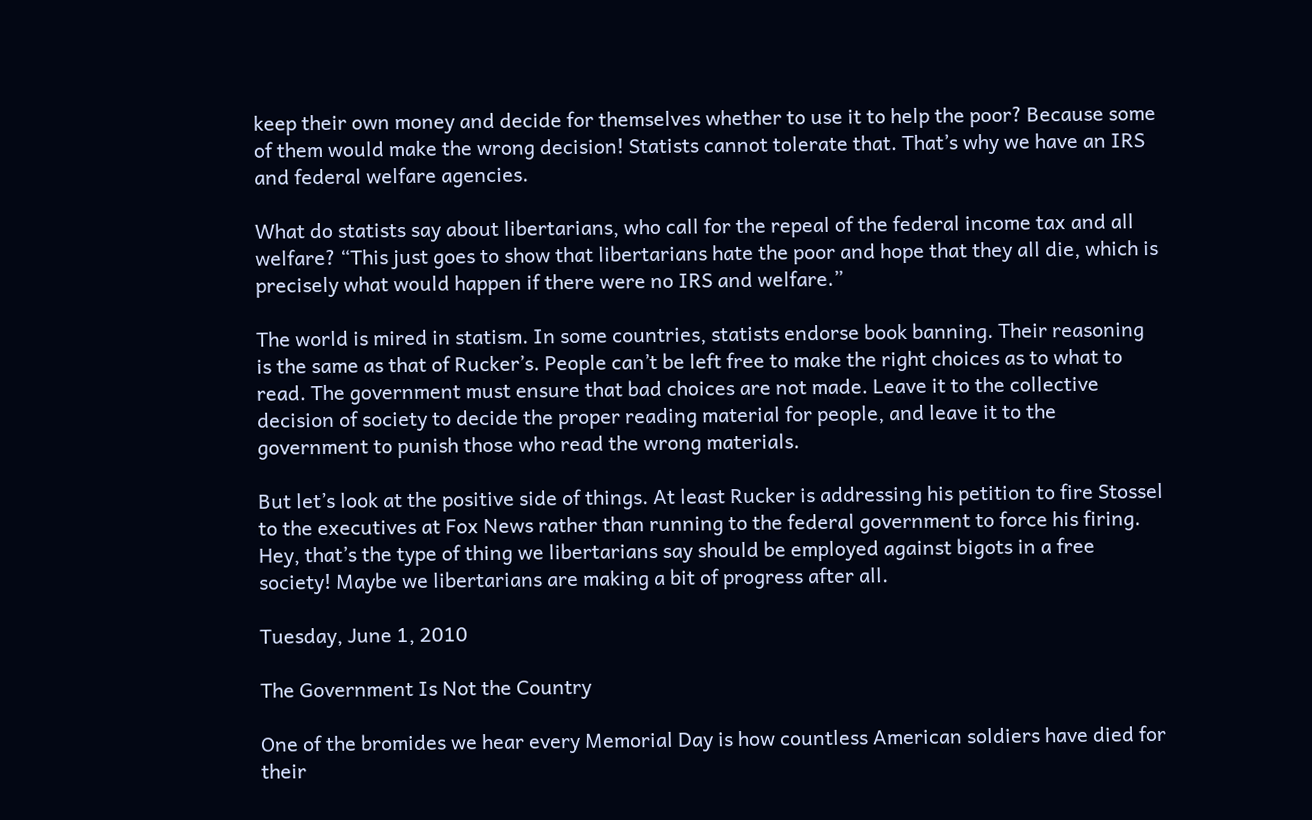keep their own money and decide for themselves whether to use it to help the poor? Because some of them would make the wrong decision! Statists cannot tolerate that. That’s why we have an IRS and federal welfare agencies.

What do statists say about libertarians, who call for the repeal of the federal income tax and all welfare? “This just goes to show that libertarians hate the poor and hope that they all die, which is precisely what would happen if there were no IRS and welfare.”

The world is mired in statism. In some countries, statists endorse book banning. Their reasoning is the same as that of Rucker’s. People can’t be left free to make the right choices as to what to read. The government must ensure that bad choices are not made. Leave it to the collective decision of society to decide the proper reading material for people, and leave it to the government to punish those who read the wrong materials.

But let’s look at the positive side of things. At least Rucker is addressing his petition to fire Stossel to the executives at Fox News rather than running to the federal government to force his firing. Hey, that’s the type of thing we libertarians say should be employed against bigots in a free society! Maybe we libertarians are making a bit of progress after all.

Tuesday, June 1, 2010

The Government Is Not the Country

One of the bromides we hear every Memorial Day is how countless American soldiers have died for their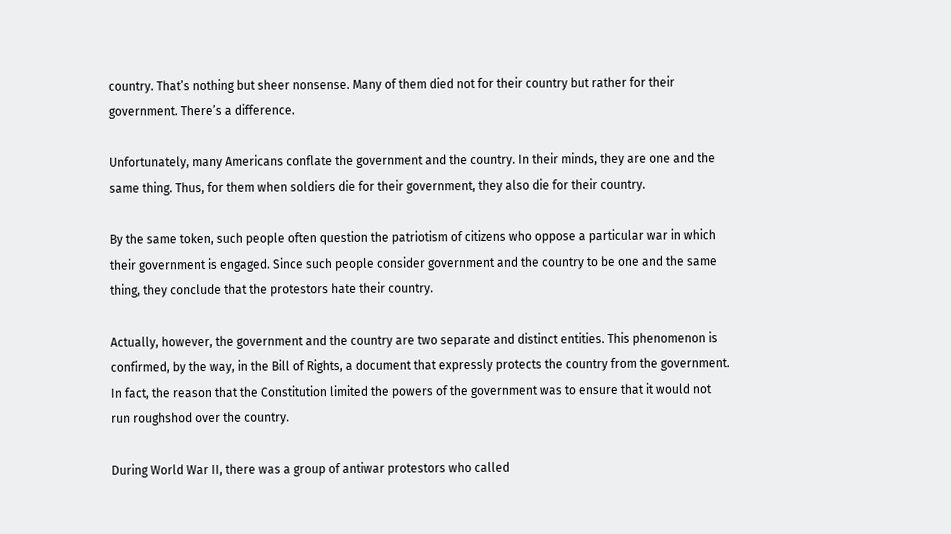country. That’s nothing but sheer nonsense. Many of them died not for their country but rather for their government. There’s a difference.

Unfortunately, many Americans conflate the government and the country. In their minds, they are one and the same thing. Thus, for them when soldiers die for their government, they also die for their country.

By the same token, such people often question the patriotism of citizens who oppose a particular war in which their government is engaged. Since such people consider government and the country to be one and the same thing, they conclude that the protestors hate their country.

Actually, however, the government and the country are two separate and distinct entities. This phenomenon is confirmed, by the way, in the Bill of Rights, a document that expressly protects the country from the government. In fact, the reason that the Constitution limited the powers of the government was to ensure that it would not run roughshod over the country.

During World War II, there was a group of antiwar protestors who called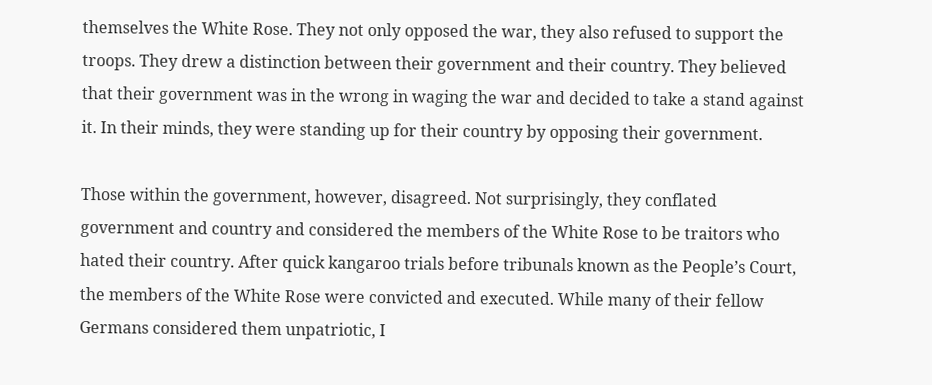themselves the White Rose. They not only opposed the war, they also refused to support the troops. They drew a distinction between their government and their country. They believed that their government was in the wrong in waging the war and decided to take a stand against it. In their minds, they were standing up for their country by opposing their government.

Those within the government, however, disagreed. Not surprisingly, they conflated government and country and considered the members of the White Rose to be traitors who hated their country. After quick kangaroo trials before tribunals known as the People’s Court, the members of the White Rose were convicted and executed. While many of their fellow Germans considered them unpatriotic, I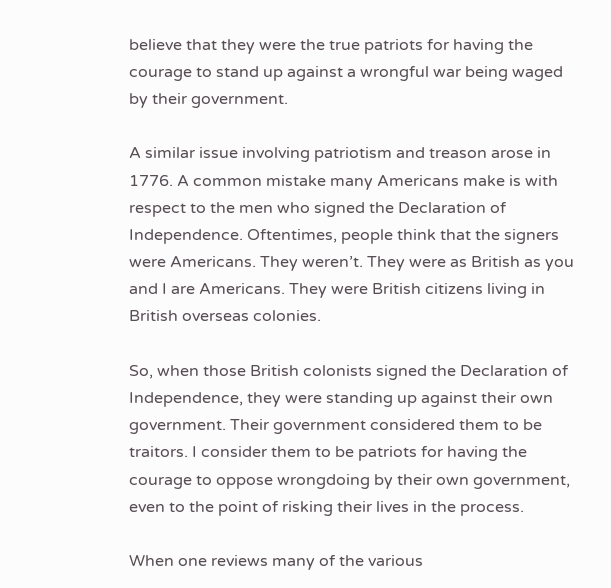believe that they were the true patriots for having the courage to stand up against a wrongful war being waged by their government.

A similar issue involving patriotism and treason arose in 1776. A common mistake many Americans make is with respect to the men who signed the Declaration of Independence. Oftentimes, people think that the signers were Americans. They weren’t. They were as British as you and I are Americans. They were British citizens living in British overseas colonies.

So, when those British colonists signed the Declaration of Independence, they were standing up against their own government. Their government considered them to be traitors. I consider them to be patriots for having the courage to oppose wrongdoing by their own government, even to the point of risking their lives in the process.

When one reviews many of the various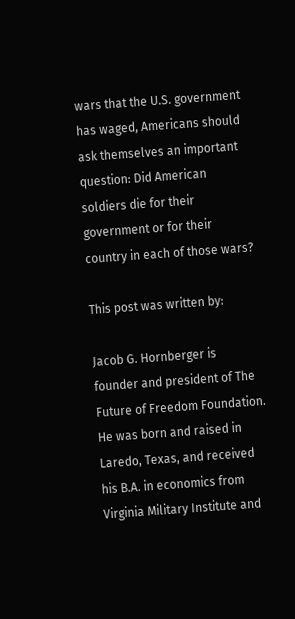wars that the U.S. government has waged, Americans should ask themselves an important question: Did American soldiers die for their government or for their country in each of those wars?

This post was written by:

Jacob G. Hornberger is founder and president of The Future of Freedom Foundation. He was born and raised in Laredo, Texas, and received his B.A. in economics from Virginia Military Institute and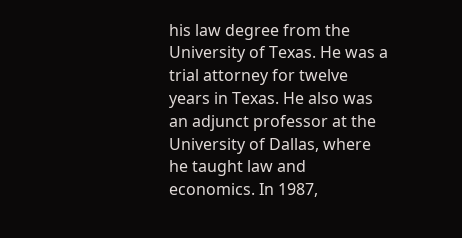his law degree from the University of Texas. He was a trial attorney for twelve years in Texas. He also was an adjunct professor at the University of Dallas, where he taught law and economics. In 1987,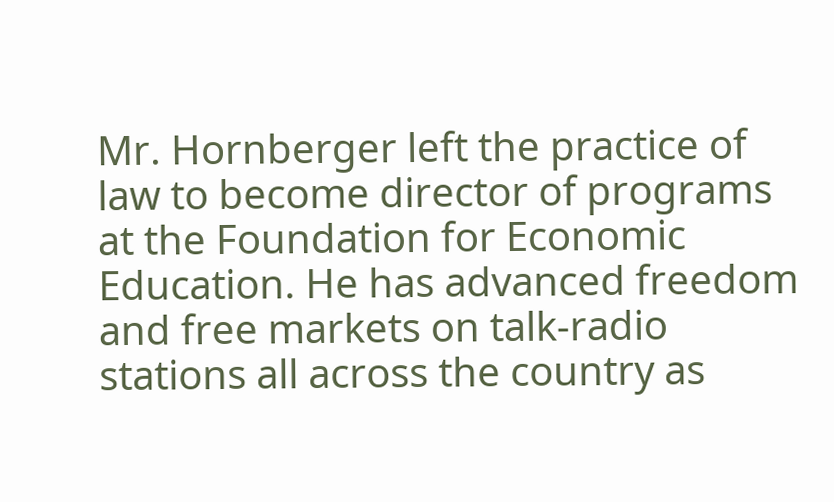Mr. Hornberger left the practice of law to become director of programs at the Foundation for Economic Education. He has advanced freedom and free markets on talk-radio stations all across the country as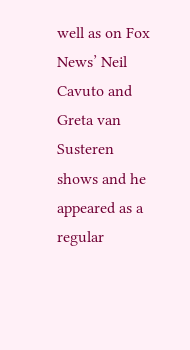well as on Fox News’ Neil Cavuto and Greta van Susteren shows and he appeared as a regular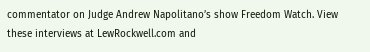commentator on Judge Andrew Napolitano’s show Freedom Watch. View these interviews at LewRockwell.com and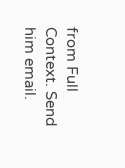from Full Context. Send him email.